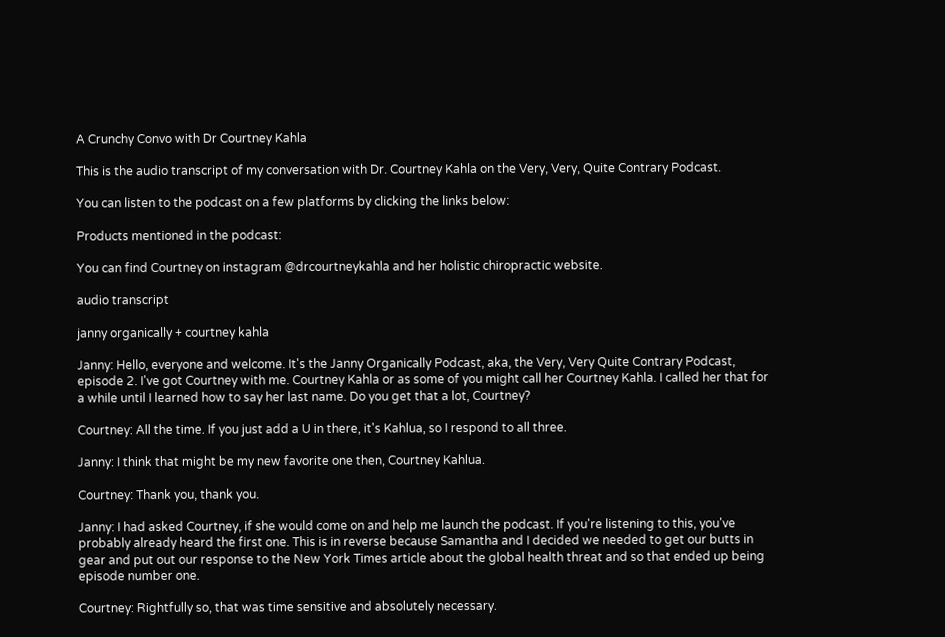A Crunchy Convo with Dr Courtney Kahla

This is the audio transcript of my conversation with Dr. Courtney Kahla on the Very, Very, Quite Contrary Podcast.

You can listen to the podcast on a few platforms by clicking the links below:

Products mentioned in the podcast:

You can find Courtney on instagram @drcourtneykahla and her holistic chiropractic website.

audio transcript

janny organically + courtney kahla

Janny: Hello, everyone and welcome. It's the Janny Organically Podcast, aka, the Very, Very Quite Contrary Podcast, episode 2. I've got Courtney with me. Courtney Kahla or as some of you might call her Courtney Kahla. I called her that for a while until I learned how to say her last name. Do you get that a lot, Courtney?

Courtney: All the time. If you just add a U in there, it's Kahlua, so I respond to all three.

Janny: I think that might be my new favorite one then, Courtney Kahlua.

Courtney: Thank you, thank you.

Janny: I had asked Courtney, if she would come on and help me launch the podcast. If you're listening to this, you've probably already heard the first one. This is in reverse because Samantha and I decided we needed to get our butts in gear and put out our response to the New York Times article about the global health threat and so that ended up being episode number one.

Courtney: Rightfully so, that was time sensitive and absolutely necessary.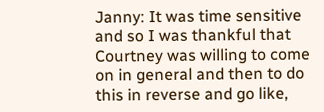Janny: It was time sensitive and so I was thankful that Courtney was willing to come on in general and then to do this in reverse and go like,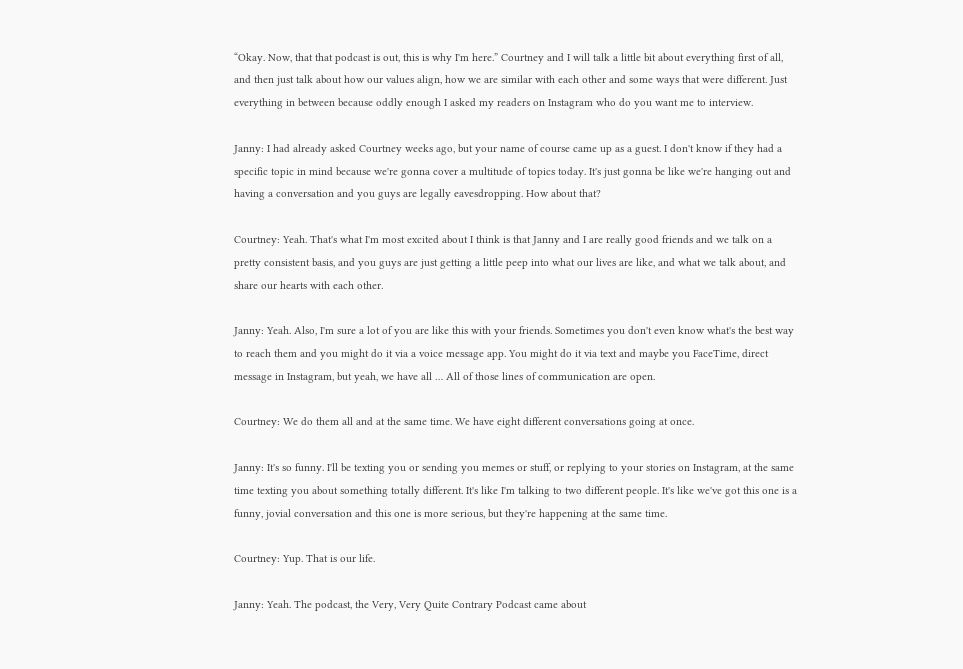“Okay. Now, that that podcast is out, this is why I'm here.” Courtney and I will talk a little bit about everything first of all, and then just talk about how our values align, how we are similar with each other and some ways that were different. Just everything in between because oddly enough I asked my readers on Instagram who do you want me to interview.

Janny: I had already asked Courtney weeks ago, but your name of course came up as a guest. I don't know if they had a specific topic in mind because we're gonna cover a multitude of topics today. It's just gonna be like we're hanging out and having a conversation and you guys are legally eavesdropping. How about that?

Courtney: Yeah. That's what I'm most excited about I think is that Janny and I are really good friends and we talk on a pretty consistent basis, and you guys are just getting a little peep into what our lives are like, and what we talk about, and share our hearts with each other.

Janny: Yeah. Also, I'm sure a lot of you are like this with your friends. Sometimes you don't even know what's the best way to reach them and you might do it via a voice message app. You might do it via text and maybe you FaceTime, direct message in Instagram, but yeah, we have all … All of those lines of communication are open.

Courtney: We do them all and at the same time. We have eight different conversations going at once.

Janny: It's so funny. I'll be texting you or sending you memes or stuff, or replying to your stories on Instagram, at the same time texting you about something totally different. It's like I'm talking to two different people. It's like we've got this one is a funny, jovial conversation and this one is more serious, but they're happening at the same time.

Courtney: Yup. That is our life.

Janny: Yeah. The podcast, the Very, Very Quite Contrary Podcast came about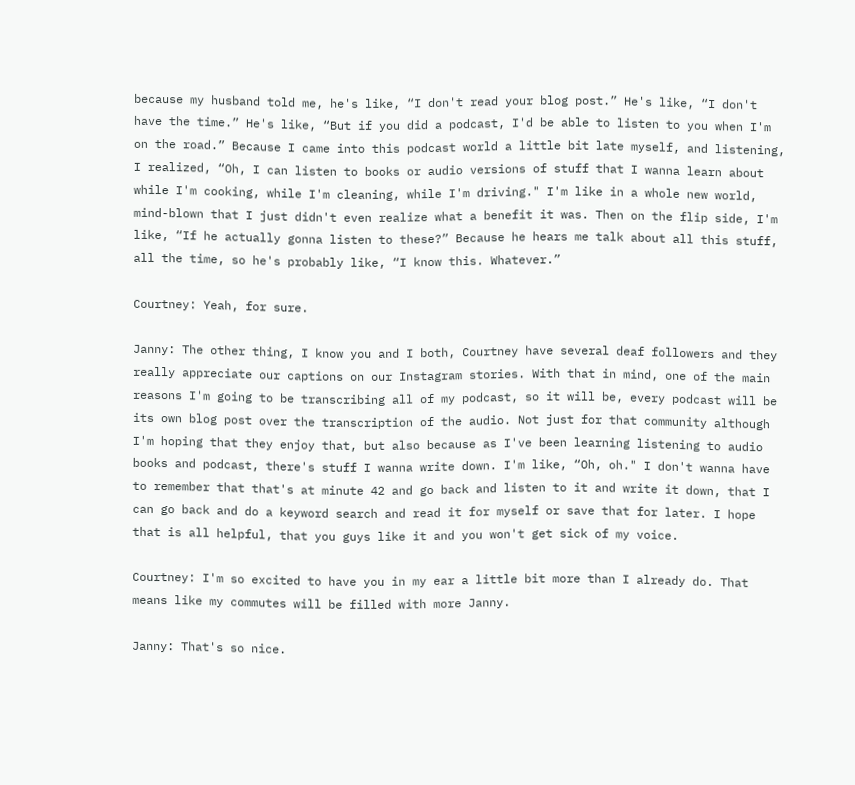because my husband told me, he's like, “I don't read your blog post.” He's like, “I don't have the time.” He's like, “But if you did a podcast, I'd be able to listen to you when I'm on the road.” Because I came into this podcast world a little bit late myself, and listening, I realized, “Oh, I can listen to books or audio versions of stuff that I wanna learn about while I'm cooking, while I'm cleaning, while I'm driving." I'm like in a whole new world, mind-blown that I just didn't even realize what a benefit it was. Then on the flip side, I'm like, “If he actually gonna listen to these?” Because he hears me talk about all this stuff, all the time, so he's probably like, “I know this. Whatever.”

Courtney: Yeah, for sure.

Janny: The other thing, I know you and I both, Courtney have several deaf followers and they really appreciate our captions on our Instagram stories. With that in mind, one of the main reasons I'm going to be transcribing all of my podcast, so it will be, every podcast will be its own blog post over the transcription of the audio. Not just for that community although I'm hoping that they enjoy that, but also because as I've been learning listening to audio books and podcast, there's stuff I wanna write down. I'm like, “Oh, oh." I don't wanna have to remember that that's at minute 42 and go back and listen to it and write it down, that I can go back and do a keyword search and read it for myself or save that for later. I hope that is all helpful, that you guys like it and you won't get sick of my voice.

Courtney: I'm so excited to have you in my ear a little bit more than I already do. That means like my commutes will be filled with more Janny.

Janny: That's so nice.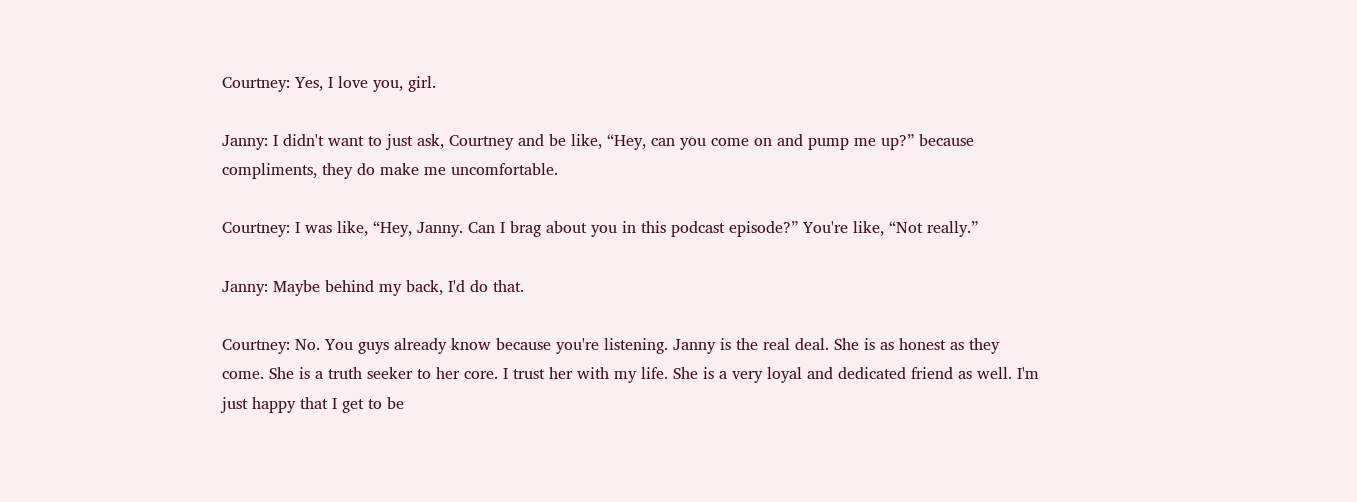Courtney: Yes, I love you, girl.

Janny: I didn't want to just ask, Courtney and be like, “Hey, can you come on and pump me up?” because compliments, they do make me uncomfortable.

Courtney: I was like, “Hey, Janny. Can I brag about you in this podcast episode?” You're like, “Not really.”

Janny: Maybe behind my back, I'd do that.

Courtney: No. You guys already know because you're listening. Janny is the real deal. She is as honest as they come. She is a truth seeker to her core. I trust her with my life. She is a very loyal and dedicated friend as well. I'm just happy that I get to be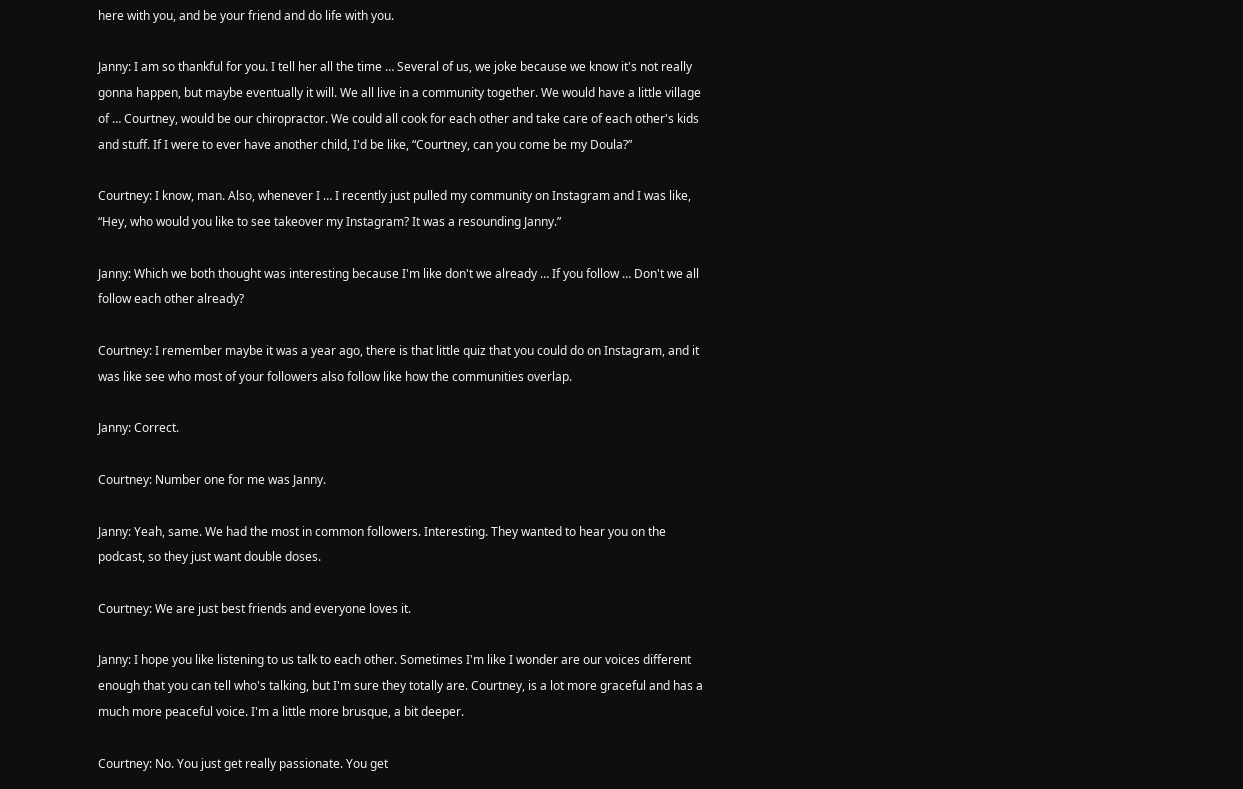here with you, and be your friend and do life with you.

Janny: I am so thankful for you. I tell her all the time … Several of us, we joke because we know it's not really gonna happen, but maybe eventually it will. We all live in a community together. We would have a little village of … Courtney, would be our chiropractor. We could all cook for each other and take care of each other's kids and stuff. If I were to ever have another child, I'd be like, “Courtney, can you come be my Doula?”

Courtney: I know, man. Also, whenever I … I recently just pulled my community on Instagram and I was like, “Hey, who would you like to see takeover my Instagram? It was a resounding Janny.”

Janny: Which we both thought was interesting because I'm like don't we already … If you follow … Don't we all follow each other already?

Courtney: I remember maybe it was a year ago, there is that little quiz that you could do on Instagram, and it was like see who most of your followers also follow like how the communities overlap.

Janny: Correct.

Courtney: Number one for me was Janny.

Janny: Yeah, same. We had the most in common followers. Interesting. They wanted to hear you on the podcast, so they just want double doses.

Courtney: We are just best friends and everyone loves it.

Janny: I hope you like listening to us talk to each other. Sometimes I'm like I wonder are our voices different enough that you can tell who's talking, but I'm sure they totally are. Courtney, is a lot more graceful and has a much more peaceful voice. I'm a little more brusque, a bit deeper.

Courtney: No. You just get really passionate. You get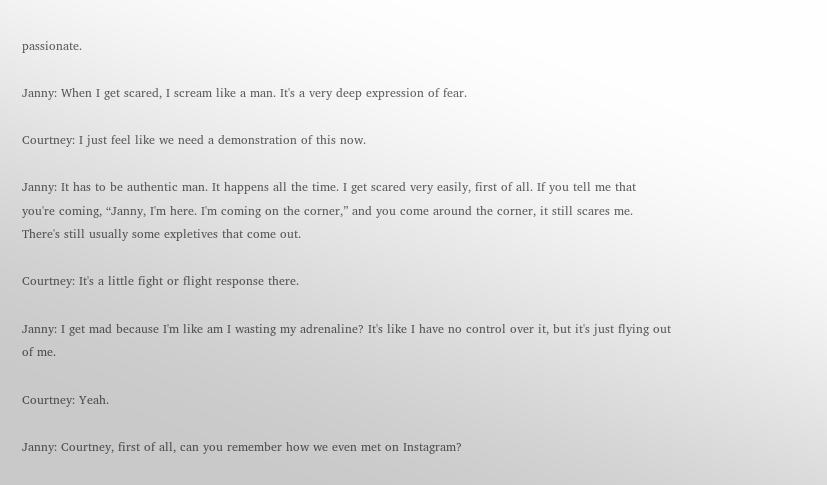passionate.

Janny: When I get scared, I scream like a man. It's a very deep expression of fear.

Courtney: I just feel like we need a demonstration of this now.

Janny: It has to be authentic man. It happens all the time. I get scared very easily, first of all. If you tell me that you're coming, “Janny, I'm here. I'm coming on the corner,” and you come around the corner, it still scares me. There's still usually some expletives that come out.

Courtney: It's a little fight or flight response there.

Janny: I get mad because I'm like am I wasting my adrenaline? It's like I have no control over it, but it's just flying out of me.

Courtney: Yeah.

Janny: Courtney, first of all, can you remember how we even met on Instagram?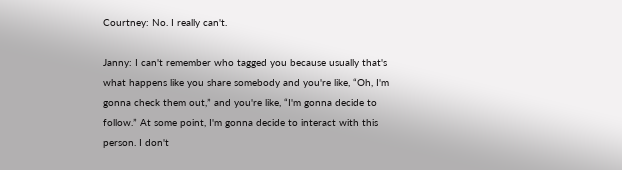Courtney: No. I really can't.

Janny: I can't remember who tagged you because usually that's what happens like you share somebody and you're like, “Oh, I'm gonna check them out,” and you're like, “I'm gonna decide to follow.” At some point, I'm gonna decide to interact with this person. I don't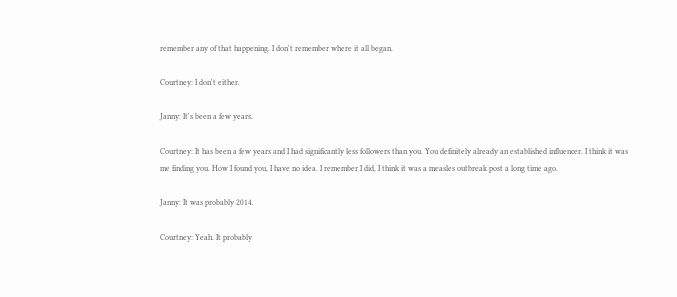remember any of that happening. I don't remember where it all began.

Courtney: I don't either.

Janny: It's been a few years.

Courtney: It has been a few years and I had significantly less followers than you. You definitely already an established influencer. I think it was me finding you. How I found you, I have no idea. I remember I did, I think it was a measles outbreak post a long time ago.

Janny: It was probably 2014.

Courtney: Yeah. It probably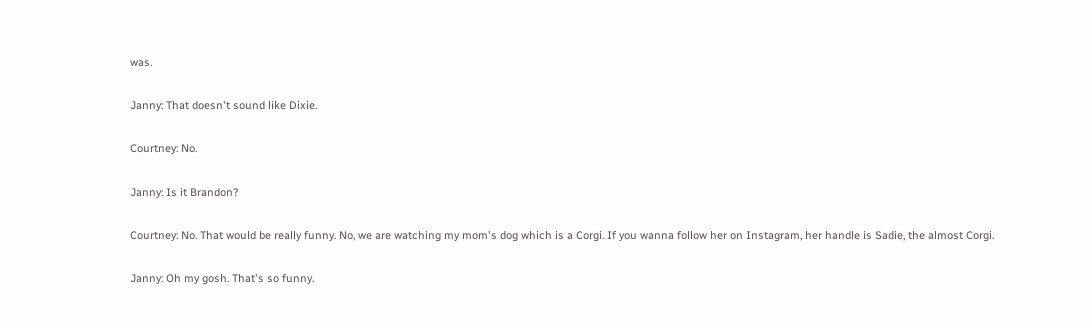was.

Janny: That doesn't sound like Dixie.

Courtney: No.

Janny: Is it Brandon?

Courtney: No. That would be really funny. No, we are watching my mom's dog which is a Corgi. If you wanna follow her on Instagram, her handle is Sadie, the almost Corgi.

Janny: Oh my gosh. That's so funny.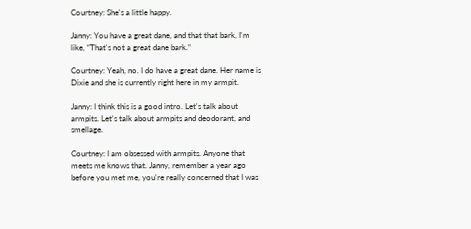Courtney: She's a little happy.

Janny: You have a great dane, and that that bark, I'm like, “That's not a great dane bark.”

Courtney: Yeah, no. I do have a great dane. Her name is Dixie and she is currently right here in my armpit.

Janny: I think this is a good intro. Let's talk about armpits. Let's talk about armpits and deodorant, and smellage.

Courtney: I am obsessed with armpits. Anyone that meets me knows that. Janny, remember a year ago before you met me, you're really concerned that I was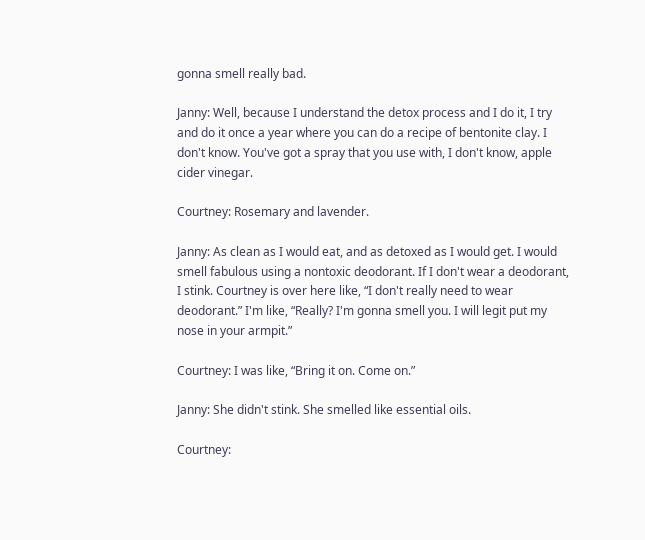gonna smell really bad.

Janny: Well, because I understand the detox process and I do it, I try and do it once a year where you can do a recipe of bentonite clay. I don't know. You've got a spray that you use with, I don't know, apple cider vinegar.

Courtney: Rosemary and lavender.

Janny: As clean as I would eat, and as detoxed as I would get. I would smell fabulous using a nontoxic deodorant. If I don't wear a deodorant, I stink. Courtney is over here like, “I don't really need to wear deodorant.” I'm like, “Really? I'm gonna smell you. I will legit put my nose in your armpit.”

Courtney: I was like, “Bring it on. Come on.”

Janny: She didn't stink. She smelled like essential oils.

Courtney: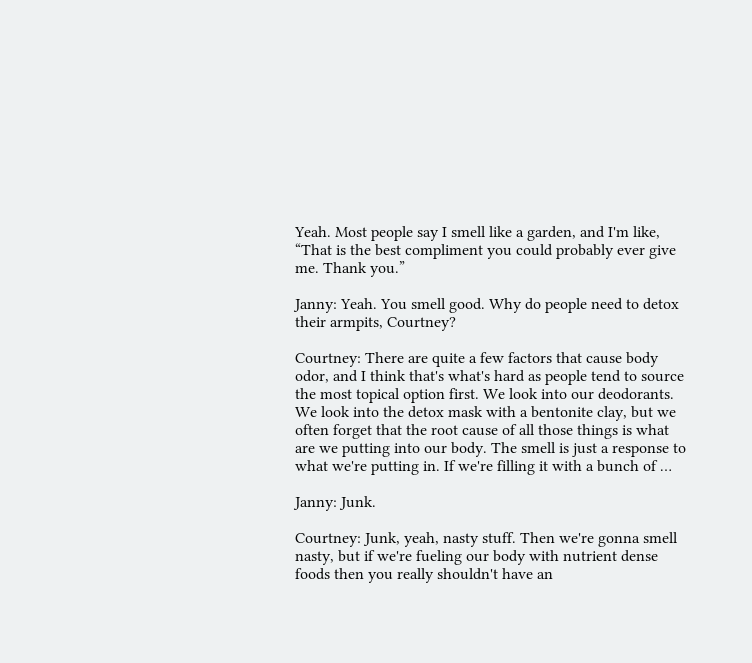Yeah. Most people say I smell like a garden, and I'm like, “That is the best compliment you could probably ever give me. Thank you.”

Janny: Yeah. You smell good. Why do people need to detox their armpits, Courtney?

Courtney: There are quite a few factors that cause body odor, and I think that's what's hard as people tend to source the most topical option first. We look into our deodorants. We look into the detox mask with a bentonite clay, but we often forget that the root cause of all those things is what are we putting into our body. The smell is just a response to what we're putting in. If we're filling it with a bunch of …

Janny: Junk.

Courtney: Junk, yeah, nasty stuff. Then we're gonna smell nasty, but if we're fueling our body with nutrient dense foods then you really shouldn't have an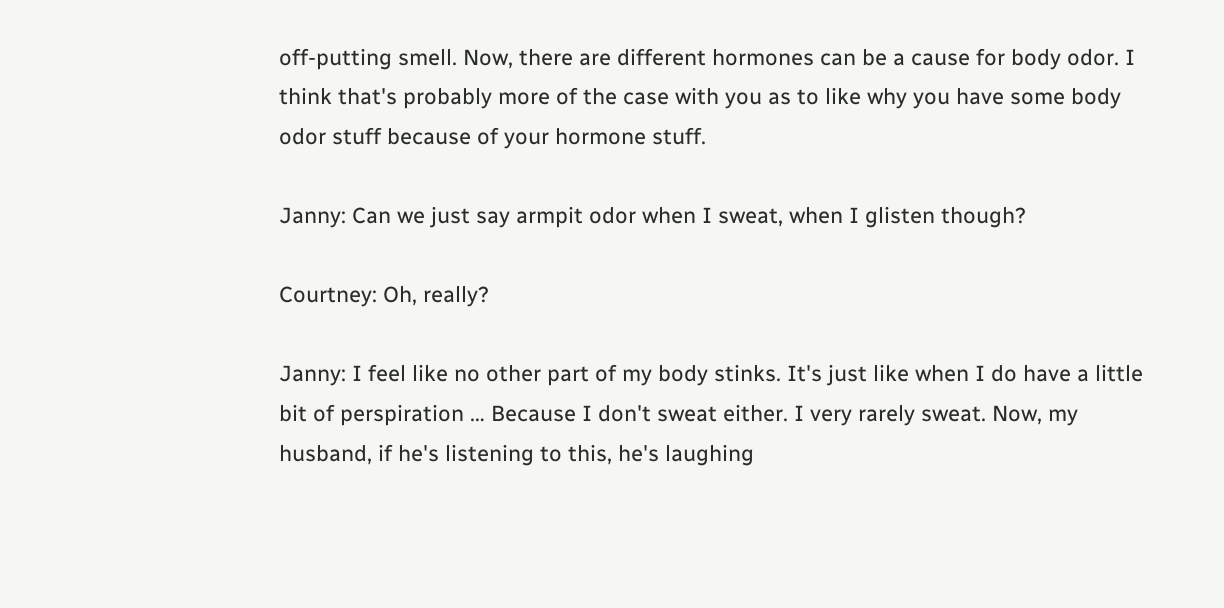off-putting smell. Now, there are different hormones can be a cause for body odor. I think that's probably more of the case with you as to like why you have some body odor stuff because of your hormone stuff.

Janny: Can we just say armpit odor when I sweat, when I glisten though?

Courtney: Oh, really?

Janny: I feel like no other part of my body stinks. It's just like when I do have a little bit of perspiration … Because I don't sweat either. I very rarely sweat. Now, my husband, if he's listening to this, he's laughing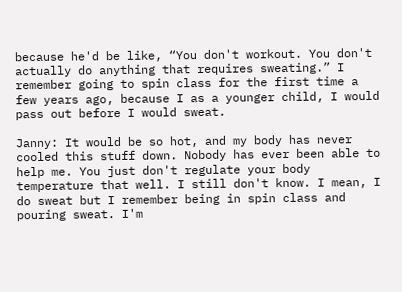because he'd be like, “You don't workout. You don't actually do anything that requires sweating.” I remember going to spin class for the first time a few years ago, because I as a younger child, I would pass out before I would sweat.

Janny: It would be so hot, and my body has never cooled this stuff down. Nobody has ever been able to help me. You just don't regulate your body temperature that well. I still don't know. I mean, I do sweat but I remember being in spin class and pouring sweat. I'm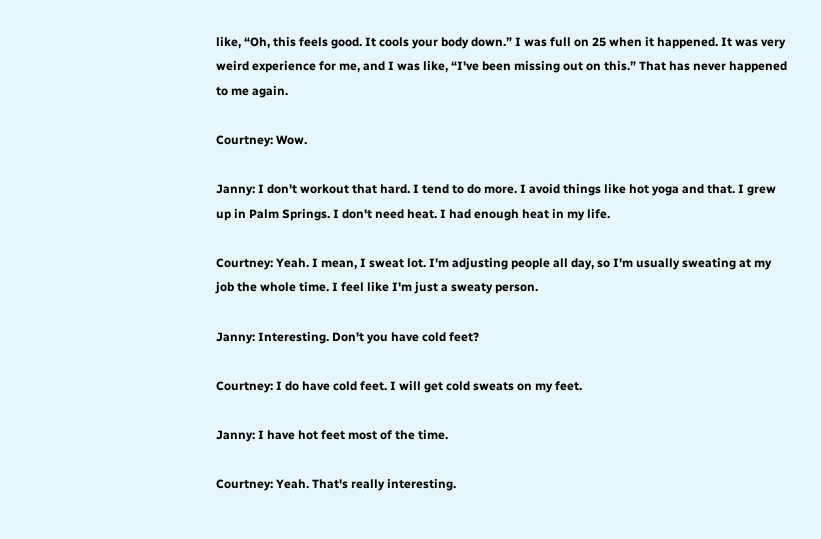like, “Oh, this feels good. It cools your body down.” I was full on 25 when it happened. It was very weird experience for me, and I was like, “I've been missing out on this.” That has never happened to me again.

Courtney: Wow.

Janny: I don't workout that hard. I tend to do more. I avoid things like hot yoga and that. I grew up in Palm Springs. I don't need heat. I had enough heat in my life.

Courtney: Yeah. I mean, I sweat lot. I'm adjusting people all day, so I'm usually sweating at my job the whole time. I feel like I'm just a sweaty person.

Janny: Interesting. Don't you have cold feet?

Courtney: I do have cold feet. I will get cold sweats on my feet.

Janny: I have hot feet most of the time.

Courtney: Yeah. That's really interesting.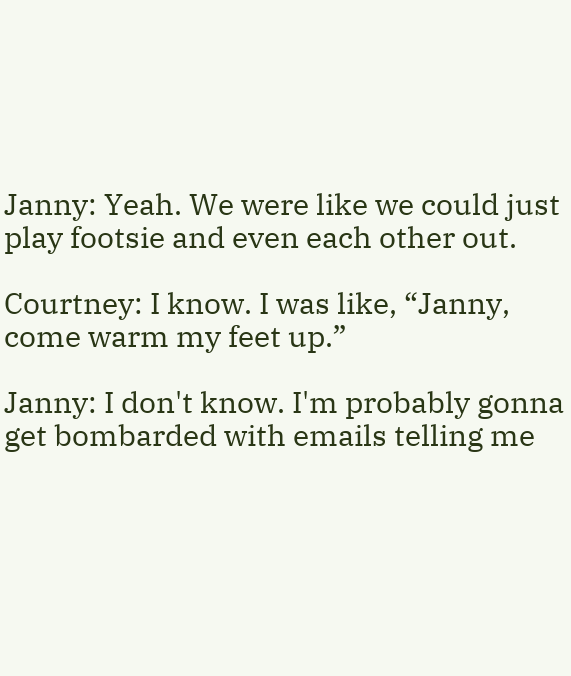Janny: Yeah. We were like we could just play footsie and even each other out.

Courtney: I know. I was like, “Janny, come warm my feet up.”

Janny: I don't know. I'm probably gonna get bombarded with emails telling me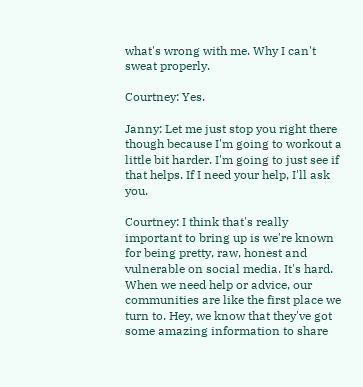what's wrong with me. Why I can't sweat properly.

Courtney: Yes.

Janny: Let me just stop you right there though because I'm going to workout a little bit harder. I'm going to just see if that helps. If I need your help, I'll ask you.

Courtney: I think that's really important to bring up is we're known for being pretty, raw, honest and vulnerable on social media. It's hard. When we need help or advice, our communities are like the first place we turn to. Hey, we know that they've got some amazing information to share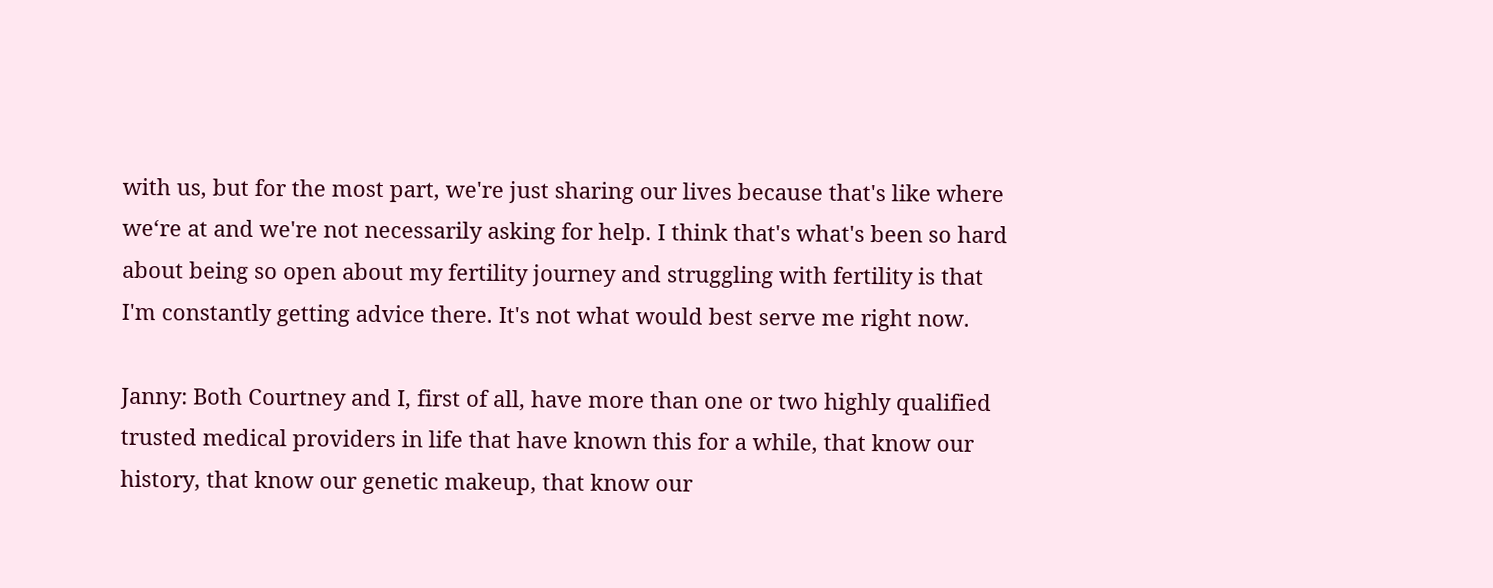with us, but for the most part, we're just sharing our lives because that's like where we‘re at and we're not necessarily asking for help. I think that's what's been so hard about being so open about my fertility journey and struggling with fertility is that I'm constantly getting advice there. It's not what would best serve me right now.

Janny: Both Courtney and I, first of all, have more than one or two highly qualified trusted medical providers in life that have known this for a while, that know our history, that know our genetic makeup, that know our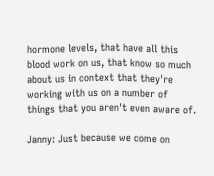hormone levels, that have all this blood work on us, that know so much about us in context that they're working with us on a number of things that you aren't even aware of.

Janny: Just because we come on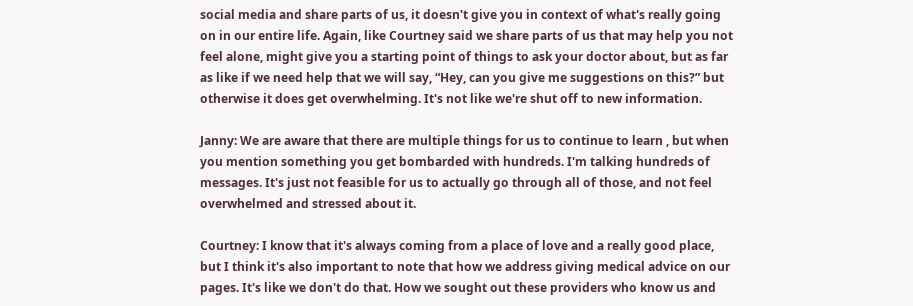social media and share parts of us, it doesn't give you in context of what's really going on in our entire life. Again, like Courtney said we share parts of us that may help you not feel alone, might give you a starting point of things to ask your doctor about, but as far as like if we need help that we will say, “Hey, can you give me suggestions on this?” but otherwise it does get overwhelming. It's not like we're shut off to new information.

Janny: We are aware that there are multiple things for us to continue to learn , but when you mention something you get bombarded with hundreds. I'm talking hundreds of messages. It's just not feasible for us to actually go through all of those, and not feel overwhelmed and stressed about it.

Courtney: I know that it's always coming from a place of love and a really good place, but I think it's also important to note that how we address giving medical advice on our pages. It's like we don't do that. How we sought out these providers who know us and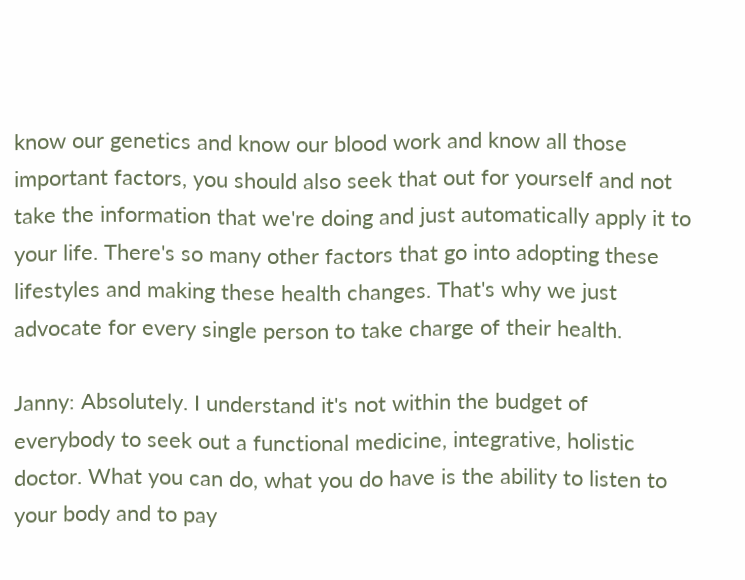know our genetics and know our blood work and know all those important factors, you should also seek that out for yourself and not take the information that we're doing and just automatically apply it to your life. There's so many other factors that go into adopting these lifestyles and making these health changes. That's why we just advocate for every single person to take charge of their health.

Janny: Absolutely. I understand it's not within the budget of everybody to seek out a functional medicine, integrative, holistic doctor. What you can do, what you do have is the ability to listen to your body and to pay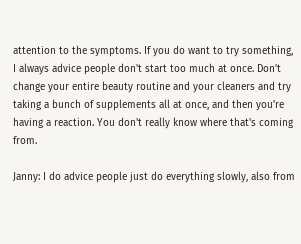attention to the symptoms. If you do want to try something, I always advice people don't start too much at once. Don't change your entire beauty routine and your cleaners and try taking a bunch of supplements all at once, and then you're having a reaction. You don't really know where that's coming from.

Janny: I do advice people just do everything slowly, also from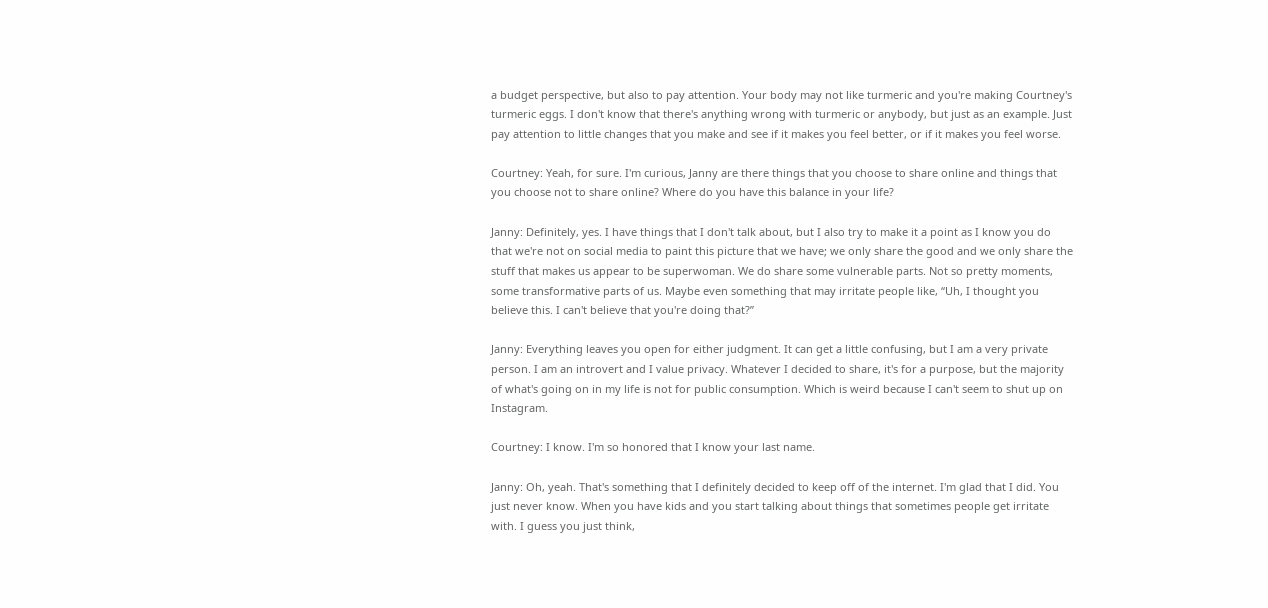a budget perspective, but also to pay attention. Your body may not like turmeric and you're making Courtney's turmeric eggs. I don't know that there's anything wrong with turmeric or anybody, but just as an example. Just pay attention to little changes that you make and see if it makes you feel better, or if it makes you feel worse.

Courtney: Yeah, for sure. I'm curious, Janny are there things that you choose to share online and things that you choose not to share online? Where do you have this balance in your life?

Janny: Definitely, yes. I have things that I don't talk about, but I also try to make it a point as I know you do that we're not on social media to paint this picture that we have; we only share the good and we only share the stuff that makes us appear to be superwoman. We do share some vulnerable parts. Not so pretty moments, some transformative parts of us. Maybe even something that may irritate people like, “Uh, I thought you believe this. I can't believe that you're doing that?”

Janny: Everything leaves you open for either judgment. It can get a little confusing, but I am a very private person. I am an introvert and I value privacy. Whatever I decided to share, it's for a purpose, but the majority of what's going on in my life is not for public consumption. Which is weird because I can't seem to shut up on Instagram.

Courtney: I know. I'm so honored that I know your last name.

Janny: Oh, yeah. That's something that I definitely decided to keep off of the internet. I'm glad that I did. You just never know. When you have kids and you start talking about things that sometimes people get irritate with. I guess you just think,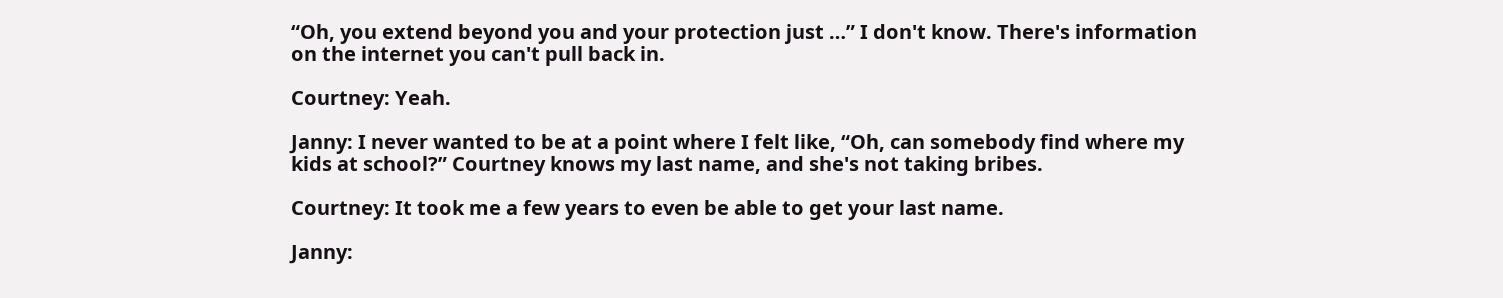“Oh, you extend beyond you and your protection just …” I don't know. There's information on the internet you can't pull back in.

Courtney: Yeah.

Janny: I never wanted to be at a point where I felt like, “Oh, can somebody find where my kids at school?” Courtney knows my last name, and she's not taking bribes.

Courtney: It took me a few years to even be able to get your last name.

Janny: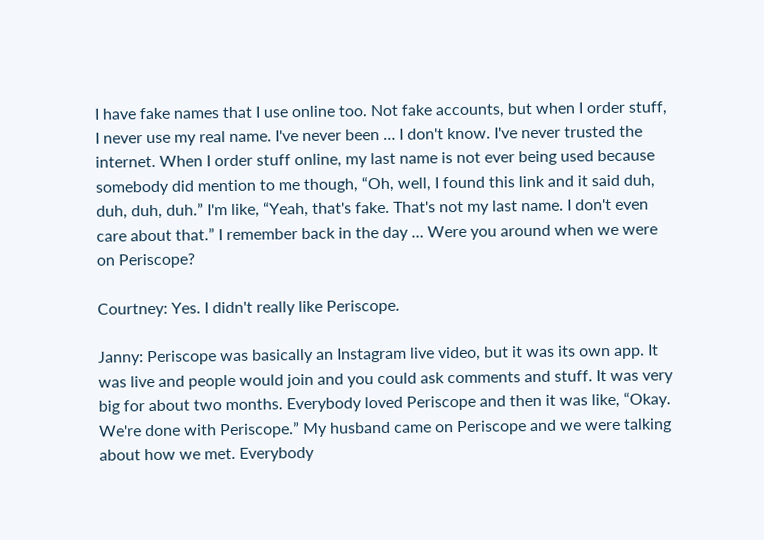I have fake names that I use online too. Not fake accounts, but when I order stuff, I never use my real name. I've never been … I don't know. I've never trusted the internet. When I order stuff online, my last name is not ever being used because somebody did mention to me though, “Oh, well, I found this link and it said duh, duh, duh, duh.” I'm like, “Yeah, that's fake. That's not my last name. I don't even care about that.” I remember back in the day … Were you around when we were on Periscope?

Courtney: Yes. I didn't really like Periscope.

Janny: Periscope was basically an Instagram live video, but it was its own app. It was live and people would join and you could ask comments and stuff. It was very big for about two months. Everybody loved Periscope and then it was like, “Okay. We're done with Periscope.” My husband came on Periscope and we were talking about how we met. Everybody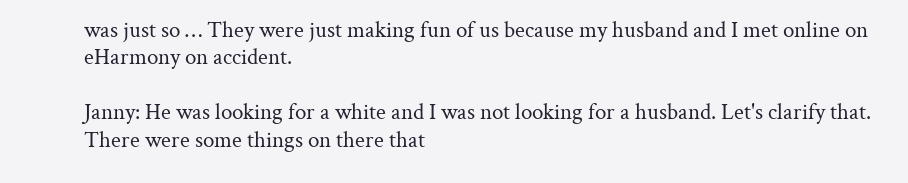was just so … They were just making fun of us because my husband and I met online on eHarmony on accident.

Janny: He was looking for a white and I was not looking for a husband. Let's clarify that. There were some things on there that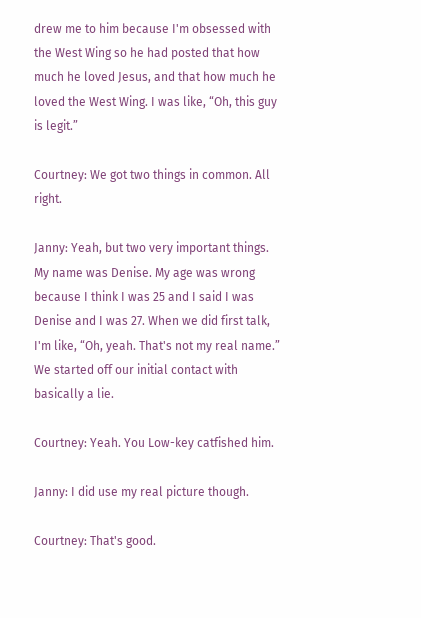drew me to him because I'm obsessed with the West Wing so he had posted that how much he loved Jesus, and that how much he loved the West Wing. I was like, “Oh, this guy is legit.”

Courtney: We got two things in common. All right.

Janny: Yeah, but two very important things. My name was Denise. My age was wrong because I think I was 25 and I said I was Denise and I was 27. When we did first talk, I'm like, “Oh, yeah. That's not my real name.” We started off our initial contact with basically a lie.

Courtney: Yeah. You Low-key catfished him.

Janny: I did use my real picture though.

Courtney: That's good.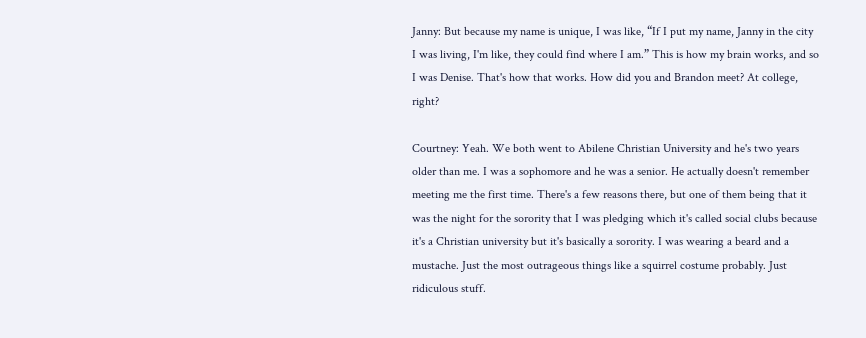Janny: But because my name is unique, I was like, “If I put my name, Janny in the city I was living, I'm like, they could find where I am.” This is how my brain works, and so I was Denise. That's how that works. How did you and Brandon meet? At college, right?

Courtney: Yeah. We both went to Abilene Christian University and he's two years older than me. I was a sophomore and he was a senior. He actually doesn't remember meeting me the first time. There's a few reasons there, but one of them being that it was the night for the sorority that I was pledging which it's called social clubs because it's a Christian university but it's basically a sorority. I was wearing a beard and a mustache. Just the most outrageous things like a squirrel costume probably. Just ridiculous stuff.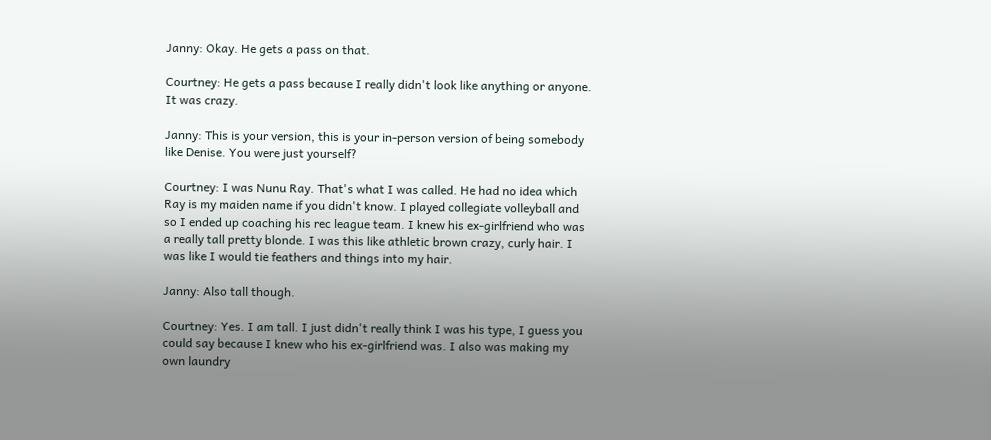Janny: Okay. He gets a pass on that.

Courtney: He gets a pass because I really didn't look like anything or anyone. It was crazy.

Janny: This is your version, this is your in-person version of being somebody like Denise. You were just yourself?

Courtney: I was Nunu Ray. That's what I was called. He had no idea which Ray is my maiden name if you didn't know. I played collegiate volleyball and so I ended up coaching his rec league team. I knew his ex-girlfriend who was a really tall pretty blonde. I was this like athletic brown crazy, curly hair. I was like I would tie feathers and things into my hair.

Janny: Also tall though.

Courtney: Yes. I am tall. I just didn't really think I was his type, I guess you could say because I knew who his ex-girlfriend was. I also was making my own laundry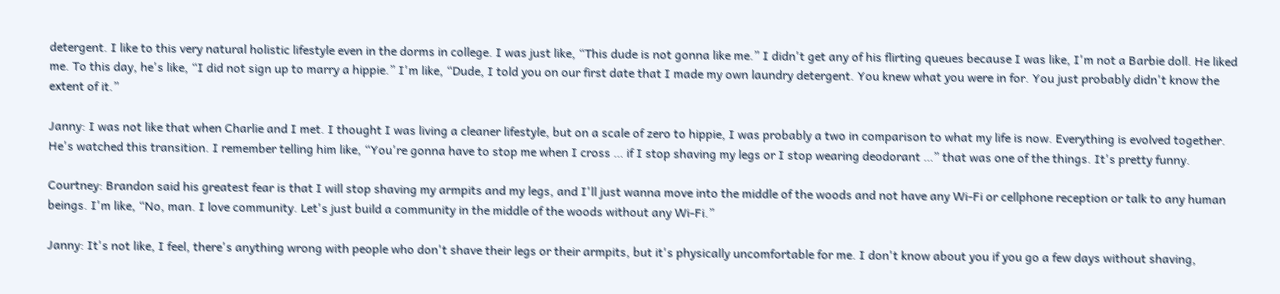detergent. I like to this very natural holistic lifestyle even in the dorms in college. I was just like, “This dude is not gonna like me.” I didn't get any of his flirting queues because I was like, I'm not a Barbie doll. He liked me. To this day, he's like, “I did not sign up to marry a hippie.” I'm like, “Dude, I told you on our first date that I made my own laundry detergent. You knew what you were in for. You just probably didn't know the extent of it.”

Janny: I was not like that when Charlie and I met. I thought I was living a cleaner lifestyle, but on a scale of zero to hippie, I was probably a two in comparison to what my life is now. Everything is evolved together. He's watched this transition. I remember telling him like, “You're gonna have to stop me when I cross … if I stop shaving my legs or I stop wearing deodorant …” that was one of the things. It's pretty funny.

Courtney: Brandon said his greatest fear is that I will stop shaving my armpits and my legs, and I'll just wanna move into the middle of the woods and not have any Wi-Fi or cellphone reception or talk to any human beings. I'm like, “No, man. I love community. Let's just build a community in the middle of the woods without any Wi-Fi.”

Janny: It's not like, I feel, there's anything wrong with people who don't shave their legs or their armpits, but it's physically uncomfortable for me. I don't know about you if you go a few days without shaving,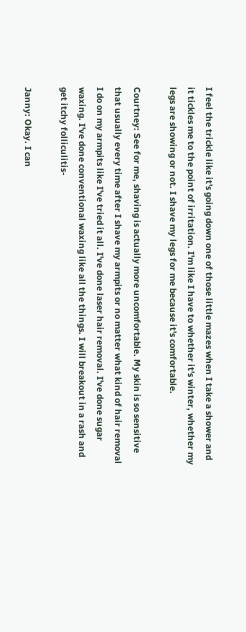I feel the trickle like it's going down one of those little mazes when I take a shower and it tickles me to the point of irritation. I'm like I have to whether it's winter, whether my legs are showing or not. I shave my legs for me because it's comfortable.

Courtney: See for me, shaving is actually more uncomfortable. My skin is so sensitive that usually every time after I shave my armpits or no matter what kind of hair removal I do on my armpits like I've tried it all. I've done laser hair removal. I've done sugar waxing. I've done conventional waxing like all the things. I will breakout in a rash and get itchy folliculitis-

Janny: Okay. I can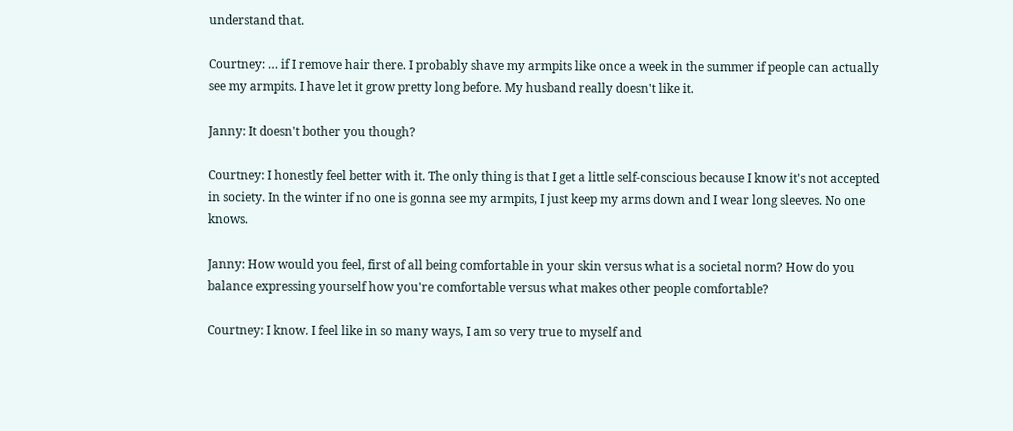understand that.

Courtney: … if I remove hair there. I probably shave my armpits like once a week in the summer if people can actually see my armpits. I have let it grow pretty long before. My husband really doesn't like it.

Janny: It doesn't bother you though?

Courtney: I honestly feel better with it. The only thing is that I get a little self-conscious because I know it's not accepted in society. In the winter if no one is gonna see my armpits, I just keep my arms down and I wear long sleeves. No one knows.

Janny: How would you feel, first of all being comfortable in your skin versus what is a societal norm? How do you balance expressing yourself how you're comfortable versus what makes other people comfortable?

Courtney: I know. I feel like in so many ways, I am so very true to myself and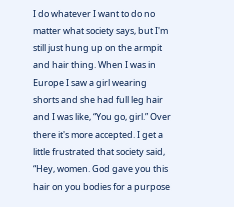I do whatever I want to do no matter what society says, but I'm still just hung up on the armpit and hair thing. When I was in Europe I saw a girl wearing shorts and she had full leg hair and I was like, “You go, girl.” Over there it's more accepted. I get a little frustrated that society said, “Hey, women. God gave you this hair on you bodies for a purpose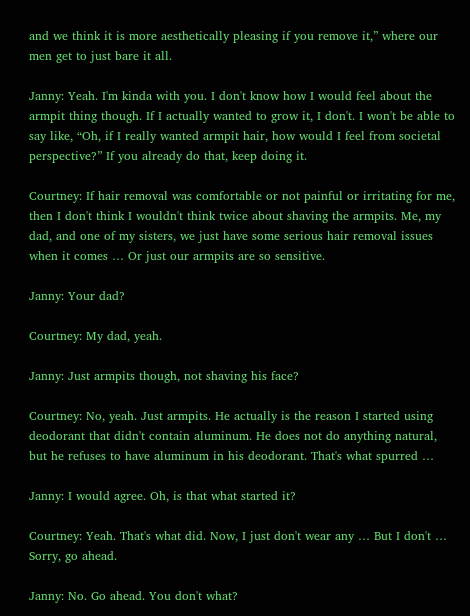and we think it is more aesthetically pleasing if you remove it,” where our men get to just bare it all.

Janny: Yeah. I'm kinda with you. I don't know how I would feel about the armpit thing though. If I actually wanted to grow it, I don't. I won't be able to say like, “Oh, if I really wanted armpit hair, how would I feel from societal perspective?” If you already do that, keep doing it.

Courtney: If hair removal was comfortable or not painful or irritating for me, then I don't think I wouldn't think twice about shaving the armpits. Me, my dad, and one of my sisters, we just have some serious hair removal issues when it comes … Or just our armpits are so sensitive.

Janny: Your dad?

Courtney: My dad, yeah.

Janny: Just armpits though, not shaving his face?

Courtney: No, yeah. Just armpits. He actually is the reason I started using deodorant that didn't contain aluminum. He does not do anything natural, but he refuses to have aluminum in his deodorant. That's what spurred …

Janny: I would agree. Oh, is that what started it?

Courtney: Yeah. That's what did. Now, I just don't wear any … But I don't … Sorry, go ahead.

Janny: No. Go ahead. You don't what?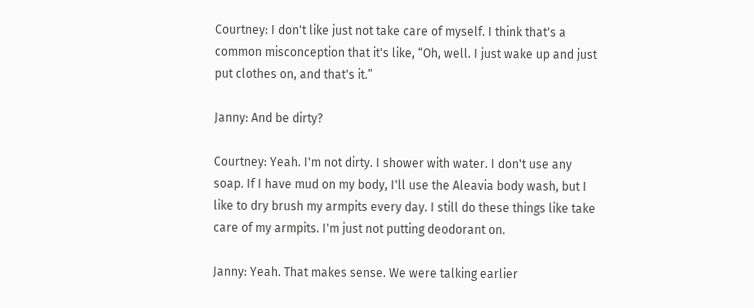Courtney: I don't like just not take care of myself. I think that's a common misconception that it's like, “Oh, well. I just wake up and just put clothes on, and that's it.”

Janny: And be dirty?

Courtney: Yeah. I'm not dirty. I shower with water. I don't use any soap. If I have mud on my body, I'll use the Aleavia body wash, but I like to dry brush my armpits every day. I still do these things like take care of my armpits. I'm just not putting deodorant on.

Janny: Yeah. That makes sense. We were talking earlier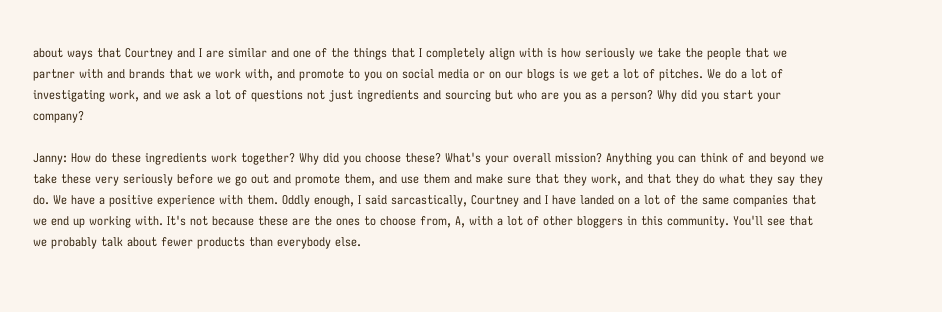about ways that Courtney and I are similar and one of the things that I completely align with is how seriously we take the people that we partner with and brands that we work with, and promote to you on social media or on our blogs is we get a lot of pitches. We do a lot of investigating work, and we ask a lot of questions not just ingredients and sourcing but who are you as a person? Why did you start your company?

Janny: How do these ingredients work together? Why did you choose these? What's your overall mission? Anything you can think of and beyond we take these very seriously before we go out and promote them, and use them and make sure that they work, and that they do what they say they do. We have a positive experience with them. Oddly enough, I said sarcastically, Courtney and I have landed on a lot of the same companies that we end up working with. It's not because these are the ones to choose from, A, with a lot of other bloggers in this community. You'll see that we probably talk about fewer products than everybody else.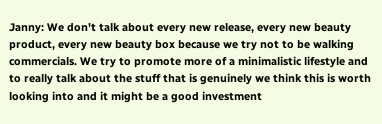Janny: We don't talk about every new release, every new beauty product, every new beauty box because we try not to be walking commercials. We try to promote more of a minimalistic lifestyle and to really talk about the stuff that is genuinely we think this is worth looking into and it might be a good investment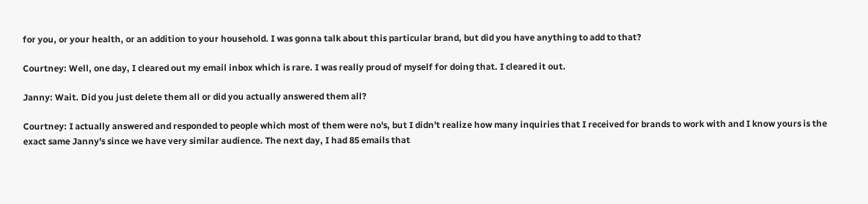for you, or your health, or an addition to your household. I was gonna talk about this particular brand, but did you have anything to add to that?

Courtney: Well, one day, I cleared out my email inbox which is rare. I was really proud of myself for doing that. I cleared it out.

Janny: Wait. Did you just delete them all or did you actually answered them all?

Courtney: I actually answered and responded to people which most of them were no's, but I didn't realize how many inquiries that I received for brands to work with and I know yours is the exact same Janny's since we have very similar audience. The next day, I had 85 emails that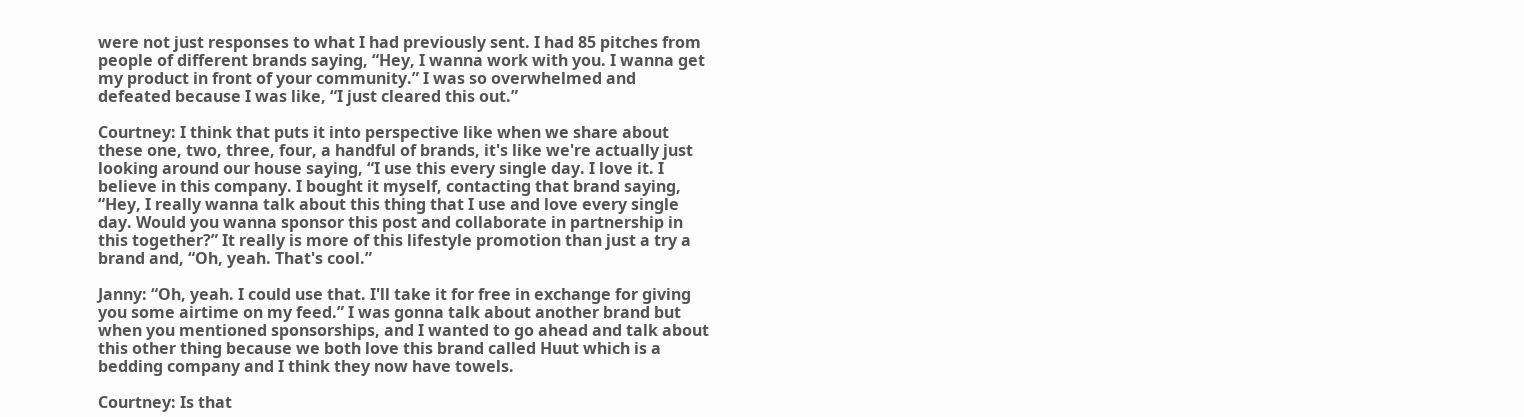were not just responses to what I had previously sent. I had 85 pitches from people of different brands saying, “Hey, I wanna work with you. I wanna get my product in front of your community.” I was so overwhelmed and defeated because I was like, “I just cleared this out.”

Courtney: I think that puts it into perspective like when we share about these one, two, three, four, a handful of brands, it's like we're actually just looking around our house saying, “I use this every single day. I love it. I believe in this company. I bought it myself, contacting that brand saying, “Hey, I really wanna talk about this thing that I use and love every single day. Would you wanna sponsor this post and collaborate in partnership in this together?” It really is more of this lifestyle promotion than just a try a brand and, “Oh, yeah. That's cool.”

Janny: “Oh, yeah. I could use that. I'll take it for free in exchange for giving you some airtime on my feed.” I was gonna talk about another brand but when you mentioned sponsorships, and I wanted to go ahead and talk about this other thing because we both love this brand called Huut which is a bedding company and I think they now have towels.

Courtney: Is that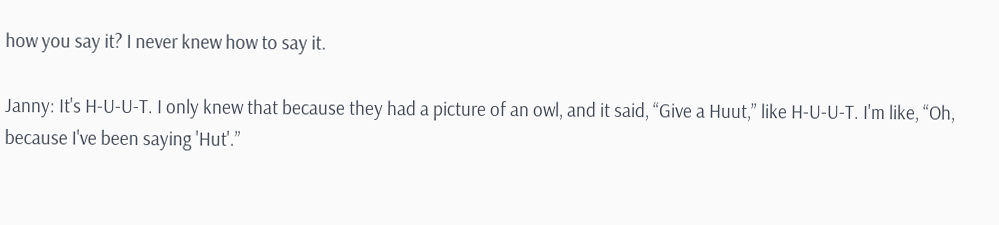how you say it? I never knew how to say it.

Janny: It's H-U-U-T. I only knew that because they had a picture of an owl, and it said, “Give a Huut,” like H-U-U-T. I'm like, “Oh, because I've been saying 'Hut'.”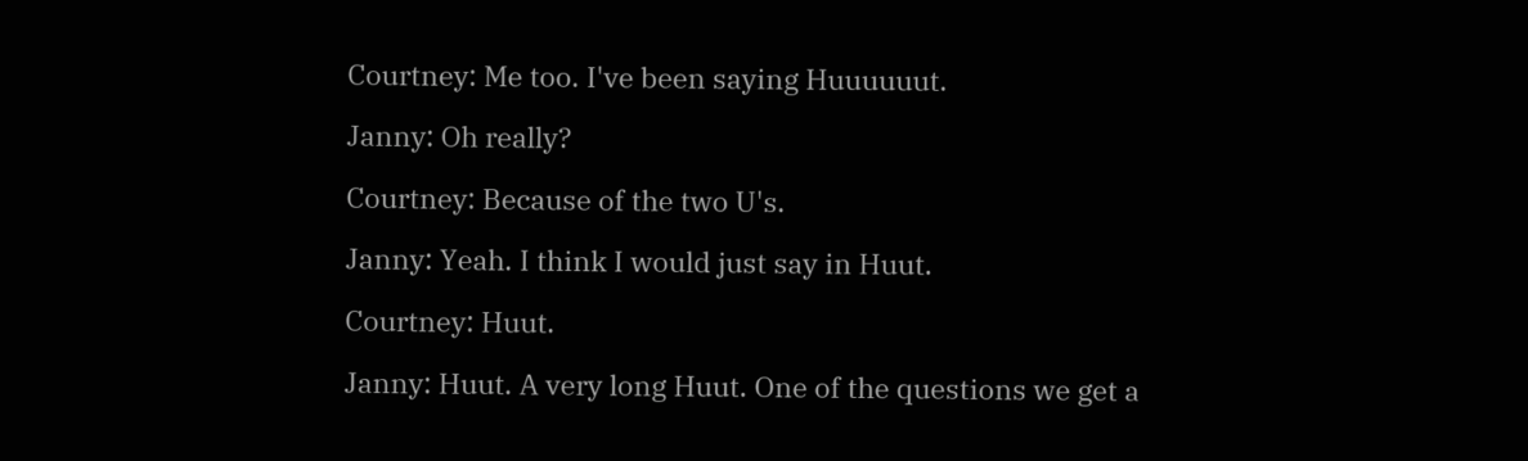Courtney: Me too. I've been saying Huuuuuut.

Janny: Oh really?

Courtney: Because of the two U's.

Janny: Yeah. I think I would just say in Huut.

Courtney: Huut.

Janny: Huut. A very long Huut. One of the questions we get a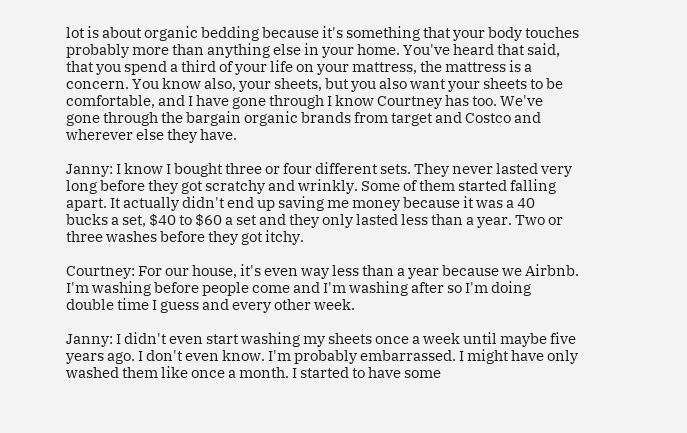lot is about organic bedding because it's something that your body touches probably more than anything else in your home. You've heard that said, that you spend a third of your life on your mattress, the mattress is a concern. You know also, your sheets, but you also want your sheets to be comfortable, and I have gone through I know Courtney has too. We've gone through the bargain organic brands from target and Costco and wherever else they have.

Janny: I know I bought three or four different sets. They never lasted very long before they got scratchy and wrinkly. Some of them started falling apart. It actually didn't end up saving me money because it was a 40 bucks a set, $40 to $60 a set and they only lasted less than a year. Two or three washes before they got itchy.

Courtney: For our house, it's even way less than a year because we Airbnb. I'm washing before people come and I'm washing after so I'm doing double time I guess and every other week.

Janny: I didn't even start washing my sheets once a week until maybe five years ago. I don't even know. I'm probably embarrassed. I might have only washed them like once a month. I started to have some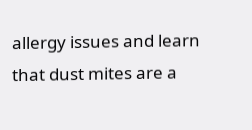allergy issues and learn that dust mites are a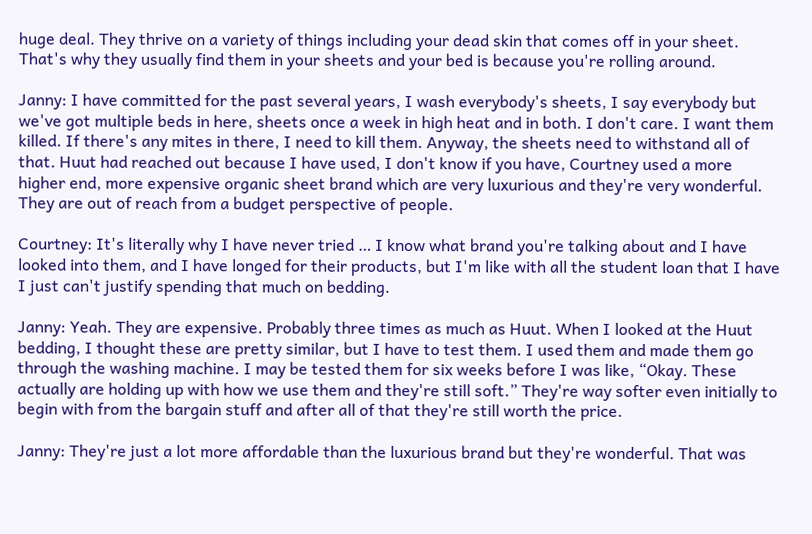huge deal. They thrive on a variety of things including your dead skin that comes off in your sheet. That's why they usually find them in your sheets and your bed is because you're rolling around.

Janny: I have committed for the past several years, I wash everybody's sheets, I say everybody but we've got multiple beds in here, sheets once a week in high heat and in both. I don't care. I want them killed. If there's any mites in there, I need to kill them. Anyway, the sheets need to withstand all of that. Huut had reached out because I have used, I don't know if you have, Courtney used a more higher end, more expensive organic sheet brand which are very luxurious and they're very wonderful. They are out of reach from a budget perspective of people.

Courtney: It's literally why I have never tried … I know what brand you're talking about and I have looked into them, and I have longed for their products, but I'm like with all the student loan that I have I just can't justify spending that much on bedding.

Janny: Yeah. They are expensive. Probably three times as much as Huut. When I looked at the Huut bedding, I thought these are pretty similar, but I have to test them. I used them and made them go through the washing machine. I may be tested them for six weeks before I was like, “Okay. These actually are holding up with how we use them and they're still soft.” They're way softer even initially to begin with from the bargain stuff and after all of that they're still worth the price.

Janny: They're just a lot more affordable than the luxurious brand but they're wonderful. That was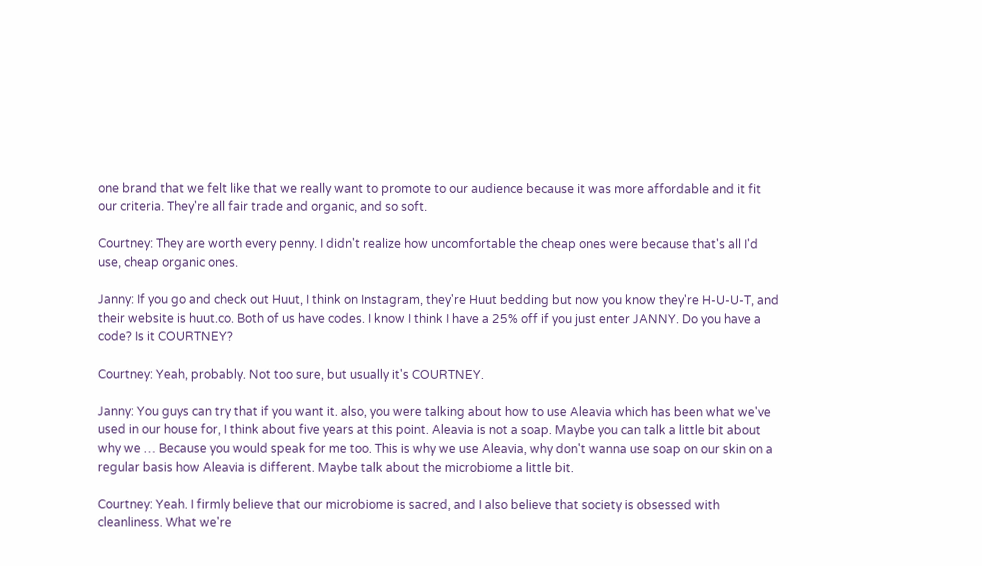one brand that we felt like that we really want to promote to our audience because it was more affordable and it fit our criteria. They're all fair trade and organic, and so soft.

Courtney: They are worth every penny. I didn't realize how uncomfortable the cheap ones were because that's all I'd use, cheap organic ones.

Janny: If you go and check out Huut, I think on Instagram, they're Huut bedding but now you know they're H-U-U-T, and their website is huut.co. Both of us have codes. I know I think I have a 25% off if you just enter JANNY. Do you have a code? Is it COURTNEY?

Courtney: Yeah, probably. Not too sure, but usually it's COURTNEY.

Janny: You guys can try that if you want it. also, you were talking about how to use Aleavia which has been what we've used in our house for, I think about five years at this point. Aleavia is not a soap. Maybe you can talk a little bit about why we … Because you would speak for me too. This is why we use Aleavia, why don't wanna use soap on our skin on a regular basis how Aleavia is different. Maybe talk about the microbiome a little bit.

Courtney: Yeah. I firmly believe that our microbiome is sacred, and I also believe that society is obsessed with cleanliness. What we're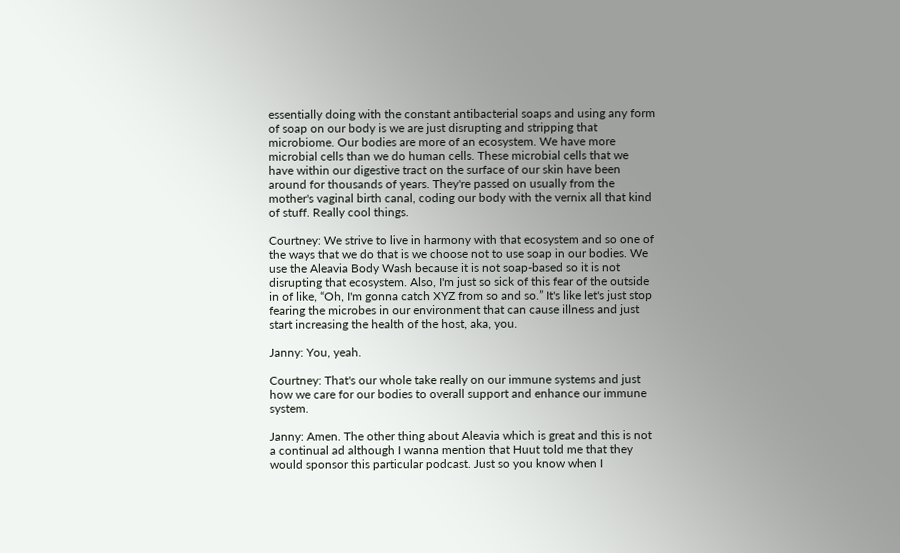essentially doing with the constant antibacterial soaps and using any form of soap on our body is we are just disrupting and stripping that microbiome. Our bodies are more of an ecosystem. We have more microbial cells than we do human cells. These microbial cells that we have within our digestive tract on the surface of our skin have been around for thousands of years. They're passed on usually from the mother's vaginal birth canal, coding our body with the vernix all that kind of stuff. Really cool things.

Courtney: We strive to live in harmony with that ecosystem and so one of the ways that we do that is we choose not to use soap in our bodies. We use the Aleavia Body Wash because it is not soap-based so it is not disrupting that ecosystem. Also, I'm just so sick of this fear of the outside in of like, “Oh, I'm gonna catch XYZ from so and so.” It's like let's just stop fearing the microbes in our environment that can cause illness and just start increasing the health of the host, aka, you.

Janny: You, yeah.

Courtney: That's our whole take really on our immune systems and just how we care for our bodies to overall support and enhance our immune system.

Janny: Amen. The other thing about Aleavia which is great and this is not a continual ad although I wanna mention that Huut told me that they would sponsor this particular podcast. Just so you know when I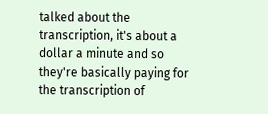talked about the transcription, it's about a dollar a minute and so they're basically paying for the transcription of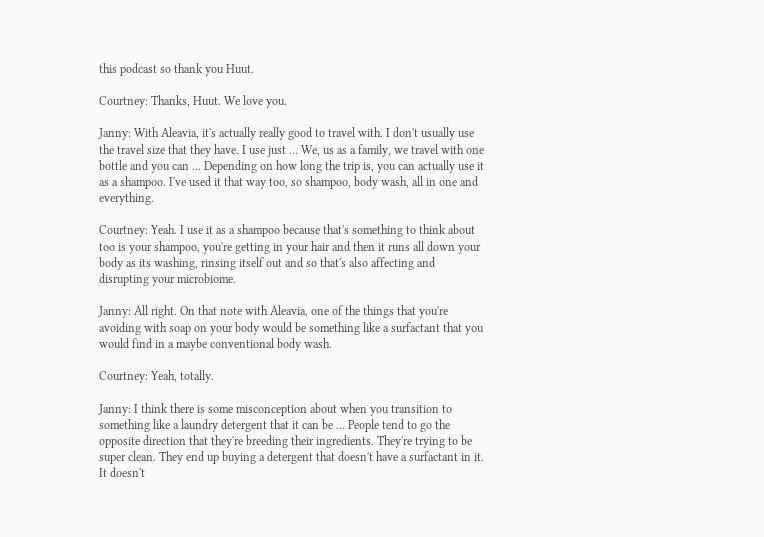this podcast so thank you Huut.

Courtney: Thanks, Huut. We love you.

Janny: With Aleavia, it's actually really good to travel with. I don't usually use the travel size that they have. I use just … We, us as a family, we travel with one bottle and you can … Depending on how long the trip is, you can actually use it as a shampoo. I've used it that way too, so shampoo, body wash, all in one and everything.

Courtney: Yeah. I use it as a shampoo because that's something to think about too is your shampoo, you're getting in your hair and then it runs all down your body as its washing, rinsing itself out and so that's also affecting and disrupting your microbiome.

Janny: All right. On that note with Aleavia, one of the things that you're avoiding with soap on your body would be something like a surfactant that you would find in a maybe conventional body wash.

Courtney: Yeah, totally.

Janny: I think there is some misconception about when you transition to something like a laundry detergent that it can be … People tend to go the opposite direction that they're breeding their ingredients. They're trying to be super clean. They end up buying a detergent that doesn't have a surfactant in it. It doesn't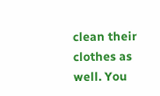clean their clothes as well. You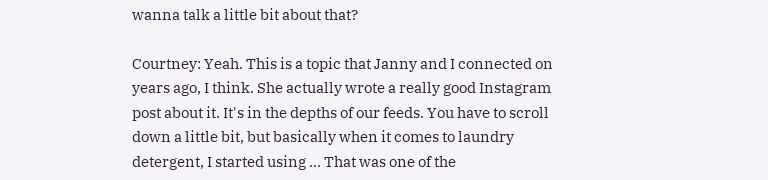wanna talk a little bit about that?

Courtney: Yeah. This is a topic that Janny and I connected on years ago, I think. She actually wrote a really good Instagram post about it. It's in the depths of our feeds. You have to scroll down a little bit, but basically when it comes to laundry detergent, I started using … That was one of the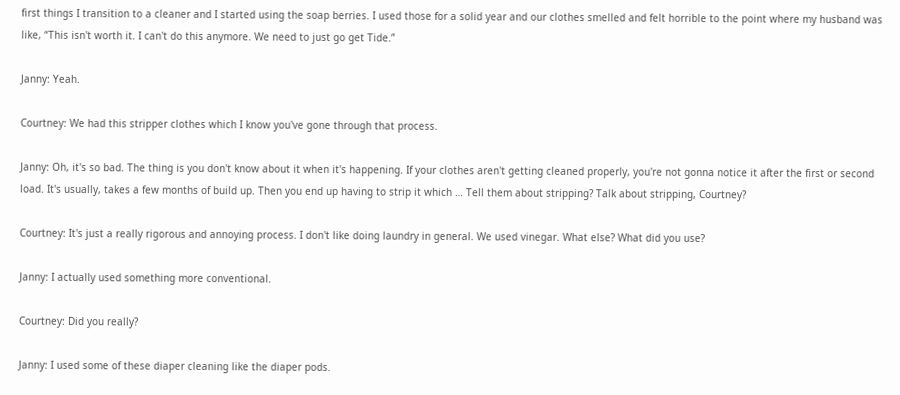first things I transition to a cleaner and I started using the soap berries. I used those for a solid year and our clothes smelled and felt horrible to the point where my husband was like, “This isn't worth it. I can't do this anymore. We need to just go get Tide.”

Janny: Yeah.

Courtney: We had this stripper clothes which I know you've gone through that process.

Janny: Oh, it's so bad. The thing is you don't know about it when it's happening. If your clothes aren't getting cleaned properly, you're not gonna notice it after the first or second load. It's usually, takes a few months of build up. Then you end up having to strip it which … Tell them about stripping? Talk about stripping, Courtney?

Courtney: It's just a really rigorous and annoying process. I don't like doing laundry in general. We used vinegar. What else? What did you use?

Janny: I actually used something more conventional.

Courtney: Did you really?

Janny: I used some of these diaper cleaning like the diaper pods.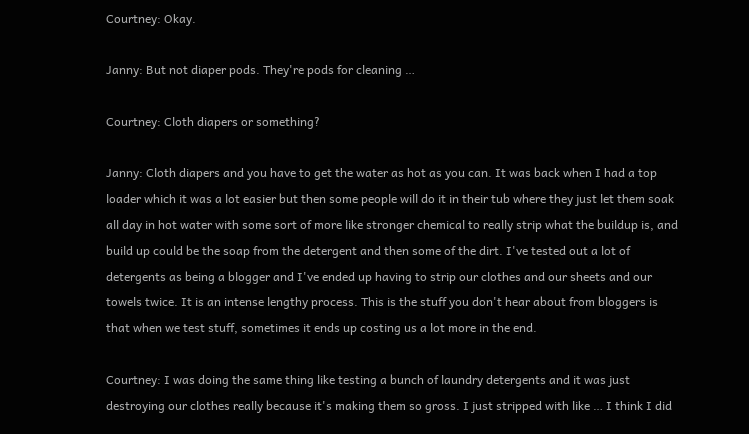Courtney: Okay.

Janny: But not diaper pods. They're pods for cleaning …

Courtney: Cloth diapers or something?

Janny: Cloth diapers and you have to get the water as hot as you can. It was back when I had a top loader which it was a lot easier but then some people will do it in their tub where they just let them soak all day in hot water with some sort of more like stronger chemical to really strip what the buildup is, and build up could be the soap from the detergent and then some of the dirt. I've tested out a lot of detergents as being a blogger and I've ended up having to strip our clothes and our sheets and our towels twice. It is an intense lengthy process. This is the stuff you don't hear about from bloggers is that when we test stuff, sometimes it ends up costing us a lot more in the end.

Courtney: I was doing the same thing like testing a bunch of laundry detergents and it was just destroying our clothes really because it's making them so gross. I just stripped with like … I think I did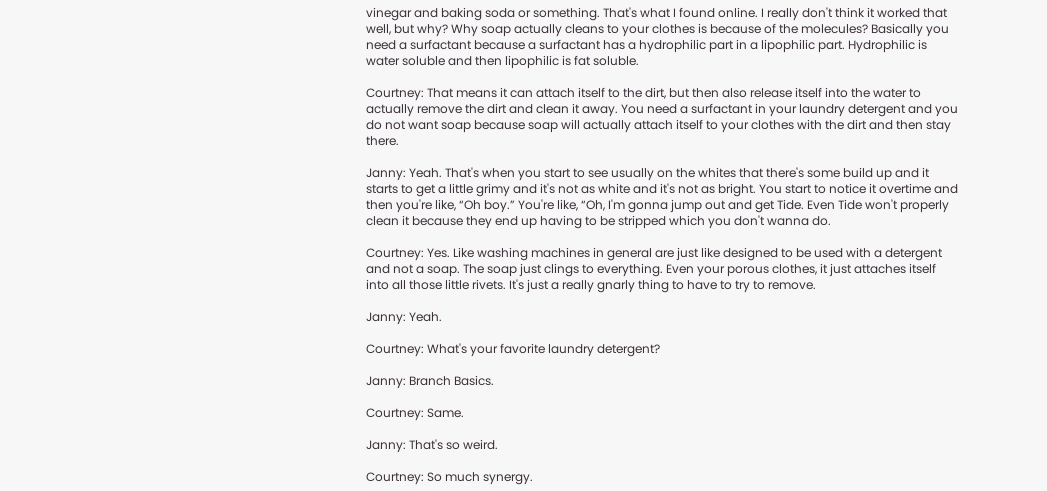vinegar and baking soda or something. That's what I found online. I really don't think it worked that well, but why? Why soap actually cleans to your clothes is because of the molecules? Basically you need a surfactant because a surfactant has a hydrophilic part in a lipophilic part. Hydrophilic is water soluble and then lipophilic is fat soluble.

Courtney: That means it can attach itself to the dirt, but then also release itself into the water to actually remove the dirt and clean it away. You need a surfactant in your laundry detergent and you do not want soap because soap will actually attach itself to your clothes with the dirt and then stay there.

Janny: Yeah. That's when you start to see usually on the whites that there's some build up and it starts to get a little grimy and it's not as white and it's not as bright. You start to notice it overtime and then you're like, “Oh boy.” You're like, “Oh, I'm gonna jump out and get Tide. Even Tide won't properly clean it because they end up having to be stripped which you don't wanna do.

Courtney: Yes. Like washing machines in general are just like designed to be used with a detergent and not a soap. The soap just clings to everything. Even your porous clothes, it just attaches itself into all those little rivets. It's just a really gnarly thing to have to try to remove.

Janny: Yeah.

Courtney: What's your favorite laundry detergent?

Janny: Branch Basics.

Courtney: Same.

Janny: That's so weird.

Courtney: So much synergy.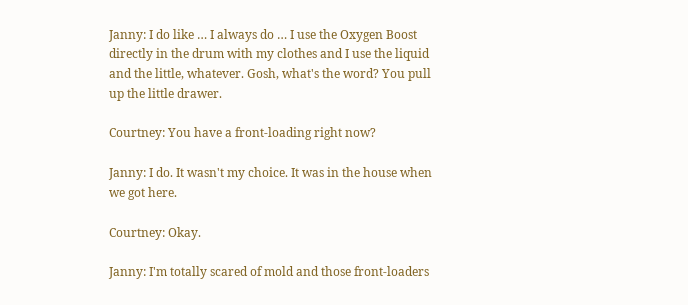Janny: I do like … I always do … I use the Oxygen Boost directly in the drum with my clothes and I use the liquid and the little, whatever. Gosh, what's the word? You pull up the little drawer.

Courtney: You have a front-loading right now?

Janny: I do. It wasn't my choice. It was in the house when we got here.

Courtney: Okay.

Janny: I'm totally scared of mold and those front-loaders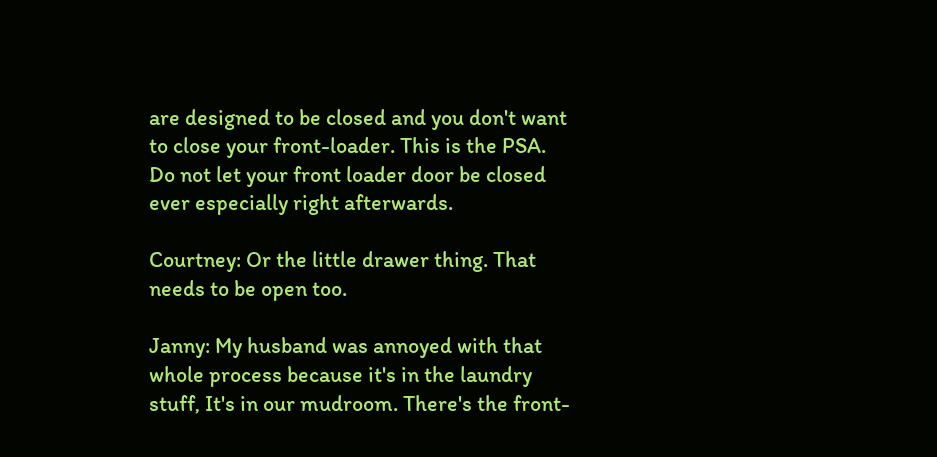are designed to be closed and you don't want to close your front-loader. This is the PSA. Do not let your front loader door be closed ever especially right afterwards.

Courtney: Or the little drawer thing. That needs to be open too.

Janny: My husband was annoyed with that whole process because it's in the laundry stuff, It's in our mudroom. There's the front-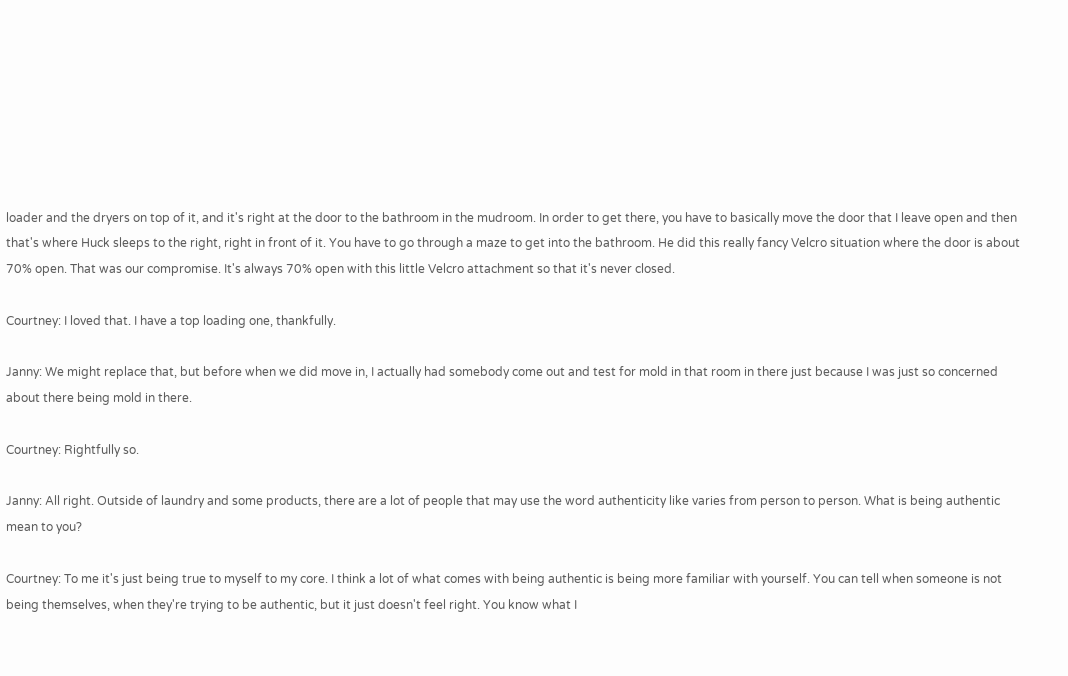loader and the dryers on top of it, and it's right at the door to the bathroom in the mudroom. In order to get there, you have to basically move the door that I leave open and then that's where Huck sleeps to the right, right in front of it. You have to go through a maze to get into the bathroom. He did this really fancy Velcro situation where the door is about 70% open. That was our compromise. It's always 70% open with this little Velcro attachment so that it's never closed.

Courtney: I loved that. I have a top loading one, thankfully.

Janny: We might replace that, but before when we did move in, I actually had somebody come out and test for mold in that room in there just because I was just so concerned about there being mold in there.

Courtney: Rightfully so.

Janny: All right. Outside of laundry and some products, there are a lot of people that may use the word authenticity like varies from person to person. What is being authentic mean to you?

Courtney: To me it's just being true to myself to my core. I think a lot of what comes with being authentic is being more familiar with yourself. You can tell when someone is not being themselves, when they're trying to be authentic, but it just doesn't feel right. You know what I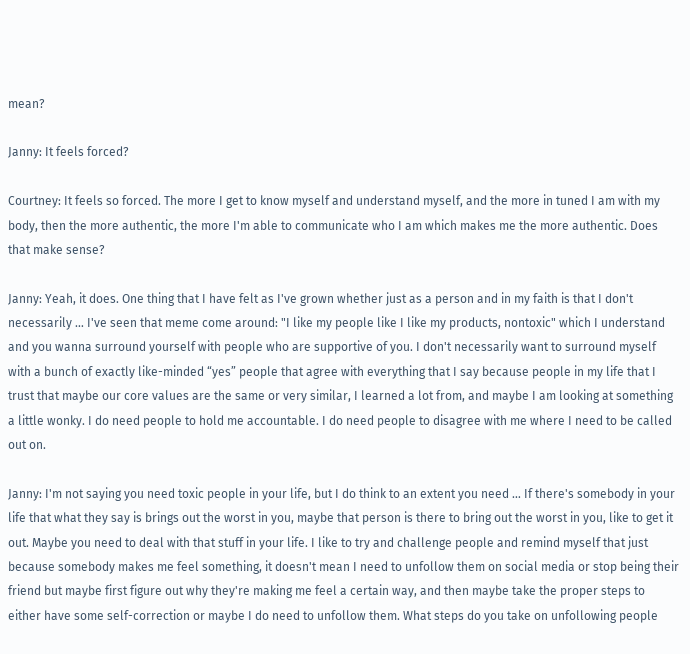mean?

Janny: It feels forced?

Courtney: It feels so forced. The more I get to know myself and understand myself, and the more in tuned I am with my body, then the more authentic, the more I'm able to communicate who I am which makes me the more authentic. Does that make sense?

Janny: Yeah, it does. One thing that I have felt as I've grown whether just as a person and in my faith is that I don't necessarily … I've seen that meme come around: "I like my people like I like my products, nontoxic" which I understand and you wanna surround yourself with people who are supportive of you. I don't necessarily want to surround myself with a bunch of exactly like-minded “yes” people that agree with everything that I say because people in my life that I trust that maybe our core values are the same or very similar, I learned a lot from, and maybe I am looking at something a little wonky. I do need people to hold me accountable. I do need people to disagree with me where I need to be called out on.

Janny: I'm not saying you need toxic people in your life, but I do think to an extent you need … If there's somebody in your life that what they say is brings out the worst in you, maybe that person is there to bring out the worst in you, like to get it out. Maybe you need to deal with that stuff in your life. I like to try and challenge people and remind myself that just because somebody makes me feel something, it doesn't mean I need to unfollow them on social media or stop being their friend but maybe first figure out why they're making me feel a certain way, and then maybe take the proper steps to either have some self-correction or maybe I do need to unfollow them. What steps do you take on unfollowing people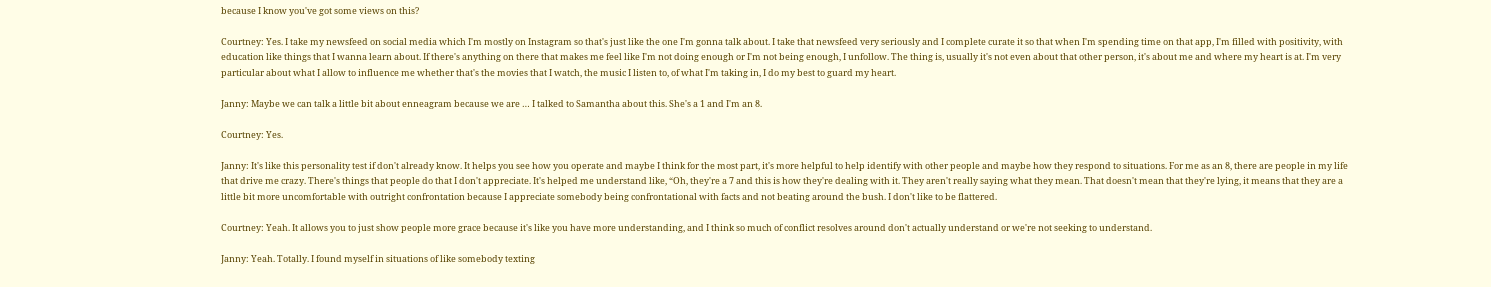because I know you've got some views on this?

Courtney: Yes. I take my newsfeed on social media which I'm mostly on Instagram so that's just like the one I'm gonna talk about. I take that newsfeed very seriously and I complete curate it so that when I'm spending time on that app, I'm filled with positivity, with education like things that I wanna learn about. If there's anything on there that makes me feel like I'm not doing enough or I'm not being enough, I unfollow. The thing is, usually it's not even about that other person, it's about me and where my heart is at. I'm very particular about what I allow to influence me whether that's the movies that I watch, the music I listen to, of what I'm taking in, I do my best to guard my heart.

Janny: Maybe we can talk a little bit about enneagram because we are … I talked to Samantha about this. She's a 1 and I'm an 8.

Courtney: Yes.

Janny: It's like this personality test if don't already know. It helps you see how you operate and maybe I think for the most part, it's more helpful to help identify with other people and maybe how they respond to situations. For me as an 8, there are people in my life that drive me crazy. There's things that people do that I don't appreciate. It's helped me understand like, “Oh, they're a 7 and this is how they're dealing with it. They aren't really saying what they mean. That doesn't mean that they're lying, it means that they are a little bit more uncomfortable with outright confrontation because I appreciate somebody being confrontational with facts and not beating around the bush. I don't like to be flattered.

Courtney: Yeah. It allows you to just show people more grace because it's like you have more understanding, and I think so much of conflict resolves around don't actually understand or we're not seeking to understand.

Janny: Yeah. Totally. I found myself in situations of like somebody texting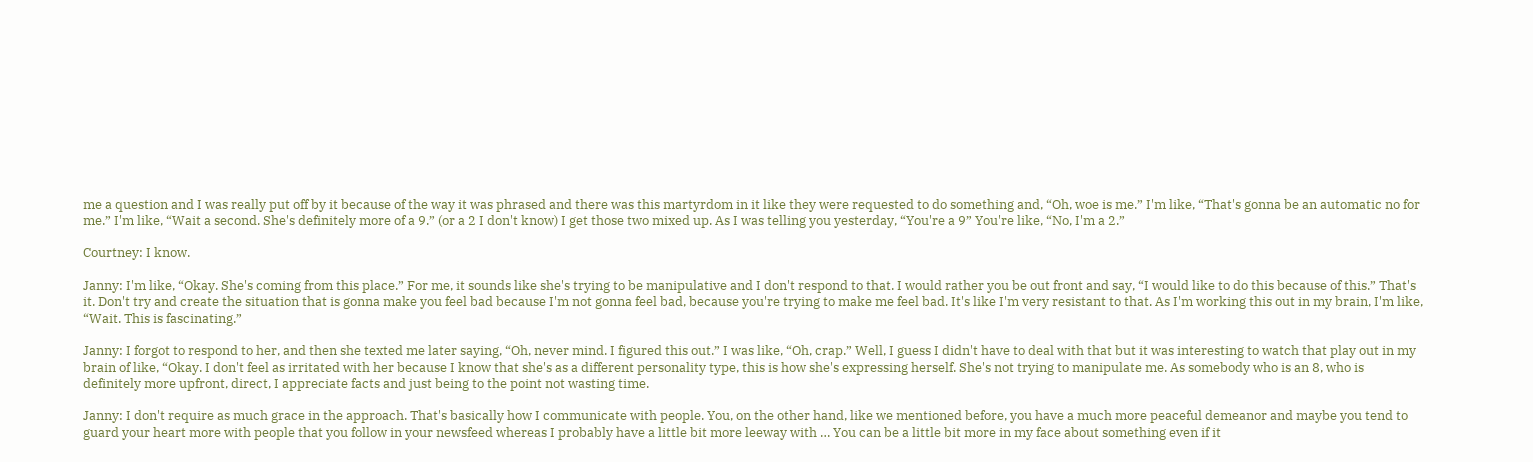me a question and I was really put off by it because of the way it was phrased and there was this martyrdom in it like they were requested to do something and, “Oh, woe is me.” I'm like, “That's gonna be an automatic no for me.” I'm like, “Wait a second. She's definitely more of a 9.” (or a 2 I don't know) I get those two mixed up. As I was telling you yesterday, “You're a 9” You're like, “No, I'm a 2.”

Courtney: I know.

Janny: I'm like, “Okay. She's coming from this place.” For me, it sounds like she's trying to be manipulative and I don't respond to that. I would rather you be out front and say, “I would like to do this because of this.” That's it. Don't try and create the situation that is gonna make you feel bad because I'm not gonna feel bad, because you're trying to make me feel bad. It's like I'm very resistant to that. As I'm working this out in my brain, I'm like, “Wait. This is fascinating.”

Janny: I forgot to respond to her, and then she texted me later saying, “Oh, never mind. I figured this out.” I was like, “Oh, crap.” Well, I guess I didn't have to deal with that but it was interesting to watch that play out in my brain of like, “Okay. I don't feel as irritated with her because I know that she's as a different personality type, this is how she's expressing herself. She's not trying to manipulate me. As somebody who is an 8, who is definitely more upfront, direct, I appreciate facts and just being to the point not wasting time.

Janny: I don't require as much grace in the approach. That's basically how I communicate with people. You, on the other hand, like we mentioned before, you have a much more peaceful demeanor and maybe you tend to guard your heart more with people that you follow in your newsfeed whereas I probably have a little bit more leeway with … You can be a little bit more in my face about something even if it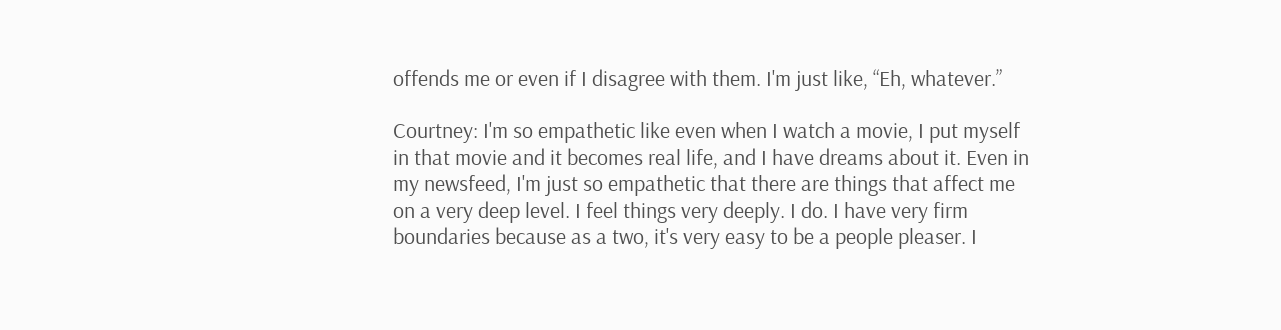offends me or even if I disagree with them. I'm just like, “Eh, whatever.”

Courtney: I'm so empathetic like even when I watch a movie, I put myself in that movie and it becomes real life, and I have dreams about it. Even in my newsfeed, I'm just so empathetic that there are things that affect me on a very deep level. I feel things very deeply. I do. I have very firm boundaries because as a two, it's very easy to be a people pleaser. I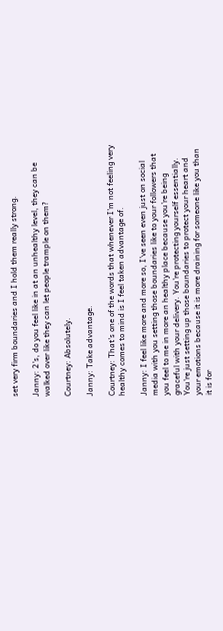set very firm boundaries and I hold them really strong.

Janny: 2's, do you feel like in at an unhealthy level, they can be walked over like they can let people trample on them?

Courtney: Absolutely.

Janny: Take advantage.

Courtney: That's one of the words that whenever I'm not feeling very healthy comes to mind is I feel taken advantage of.

Janny: I feel like more and more so, I've seen even just on social media with you setting those boundaries like to your followers that you feel to me in more an healthy place because you're being graceful with your delivery. You're protecting yourself essentially. You're just setting up those boundaries to protect your heart and your emotions because it is more draining for someone like you than it is for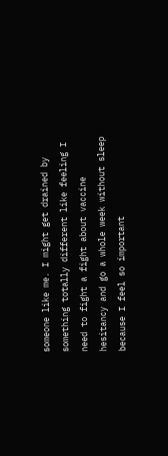someone like me. I might get drained by something totally different like feeling I need to fight a fight about vaccine hesitancy and go a whole week without sleep because I feel so important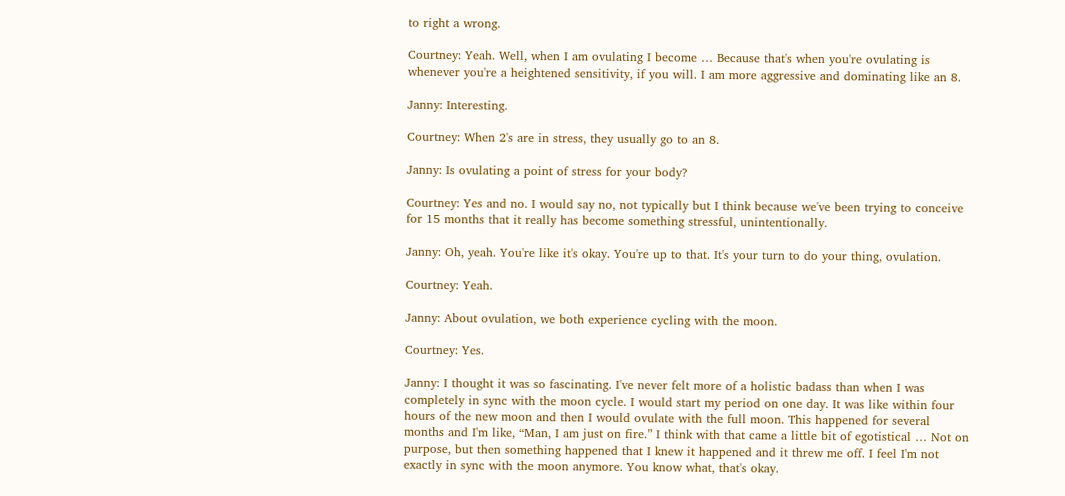to right a wrong.

Courtney: Yeah. Well, when I am ovulating I become … Because that's when you're ovulating is whenever you're a heightened sensitivity, if you will. I am more aggressive and dominating like an 8.

Janny: Interesting.

Courtney: When 2's are in stress, they usually go to an 8.

Janny: Is ovulating a point of stress for your body?

Courtney: Yes and no. I would say no, not typically but I think because we've been trying to conceive for 15 months that it really has become something stressful, unintentionally.

Janny: Oh, yeah. You're like it's okay. You're up to that. It's your turn to do your thing, ovulation.

Courtney: Yeah.

Janny: About ovulation, we both experience cycling with the moon.

Courtney: Yes.

Janny: I thought it was so fascinating. I've never felt more of a holistic badass than when I was completely in sync with the moon cycle. I would start my period on one day. It was like within four hours of the new moon and then I would ovulate with the full moon. This happened for several months and I'm like, “Man, I am just on fire.” I think with that came a little bit of egotistical … Not on purpose, but then something happened that I knew it happened and it threw me off. I feel I'm not exactly in sync with the moon anymore. You know what, that's okay.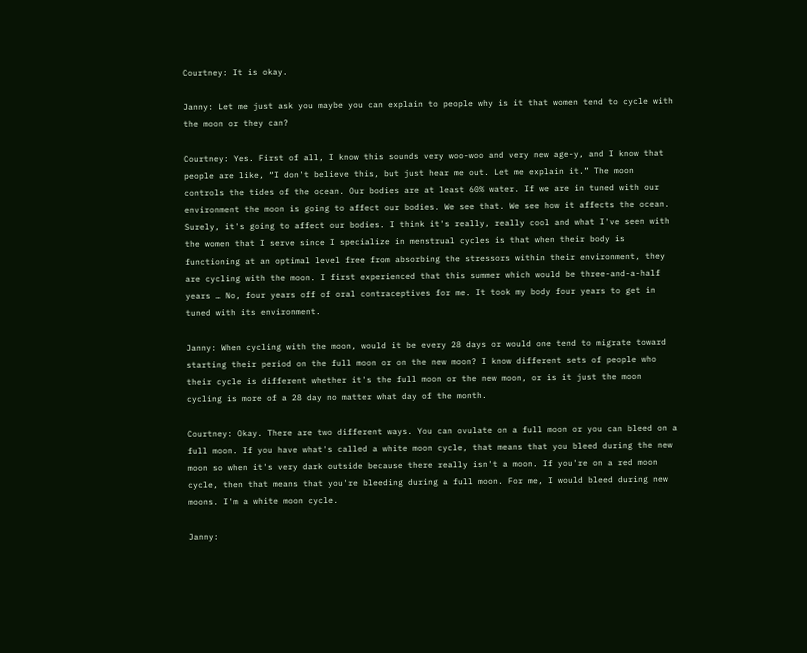Courtney: It is okay.

Janny: Let me just ask you maybe you can explain to people why is it that women tend to cycle with the moon or they can?

Courtney: Yes. First of all, I know this sounds very woo-woo and very new age-y, and I know that people are like, “I don't believe this, but just hear me out. Let me explain it.” The moon controls the tides of the ocean. Our bodies are at least 60% water. If we are in tuned with our environment the moon is going to affect our bodies. We see that. We see how it affects the ocean. Surely, it's going to affect our bodies. I think it's really, really cool and what I've seen with the women that I serve since I specialize in menstrual cycles is that when their body is functioning at an optimal level free from absorbing the stressors within their environment, they are cycling with the moon. I first experienced that this summer which would be three-and-a-half years … No, four years off of oral contraceptives for me. It took my body four years to get in tuned with its environment.

Janny: When cycling with the moon, would it be every 28 days or would one tend to migrate toward starting their period on the full moon or on the new moon? I know different sets of people who their cycle is different whether it's the full moon or the new moon, or is it just the moon cycling is more of a 28 day no matter what day of the month.

Courtney: Okay. There are two different ways. You can ovulate on a full moon or you can bleed on a full moon. If you have what's called a white moon cycle, that means that you bleed during the new moon so when it's very dark outside because there really isn't a moon. If you're on a red moon cycle, then that means that you're bleeding during a full moon. For me, I would bleed during new moons. I'm a white moon cycle.

Janny: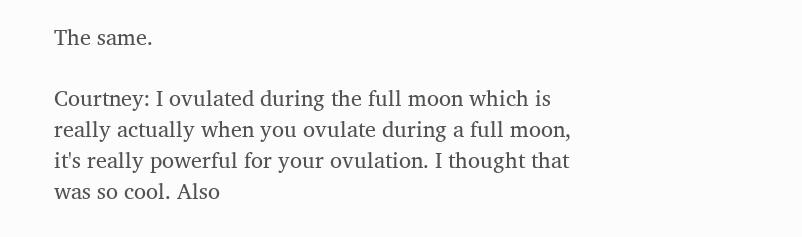The same.

Courtney: I ovulated during the full moon which is really actually when you ovulate during a full moon, it's really powerful for your ovulation. I thought that was so cool. Also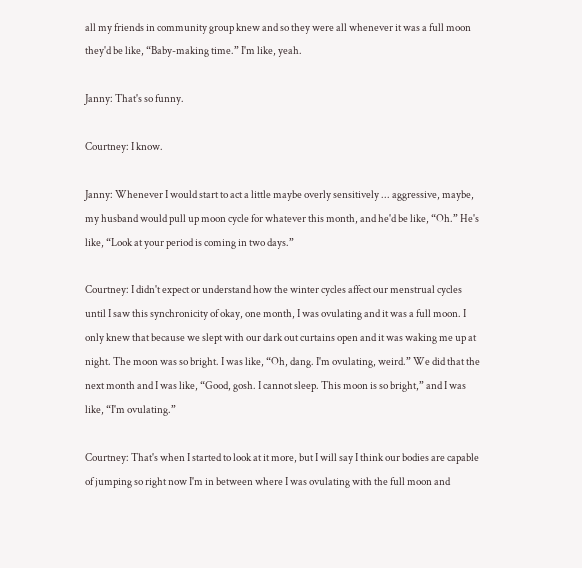all my friends in community group knew and so they were all whenever it was a full moon they'd be like, “Baby-making time.” I'm like, yeah.

Janny: That's so funny.

Courtney: I know.

Janny: Whenever I would start to act a little maybe overly sensitively ... aggressive, maybe, my husband would pull up moon cycle for whatever this month, and he'd be like, “Oh.” He's like, “Look at your period is coming in two days.”

Courtney: I didn't expect or understand how the winter cycles affect our menstrual cycles until I saw this synchronicity of okay, one month, I was ovulating and it was a full moon. I only knew that because we slept with our dark out curtains open and it was waking me up at night. The moon was so bright. I was like, “Oh, dang. I'm ovulating, weird.” We did that the next month and I was like, “Good, gosh. I cannot sleep. This moon is so bright,” and I was like, “I'm ovulating.”

Courtney: That's when I started to look at it more, but I will say I think our bodies are capable of jumping so right now I'm in between where I was ovulating with the full moon and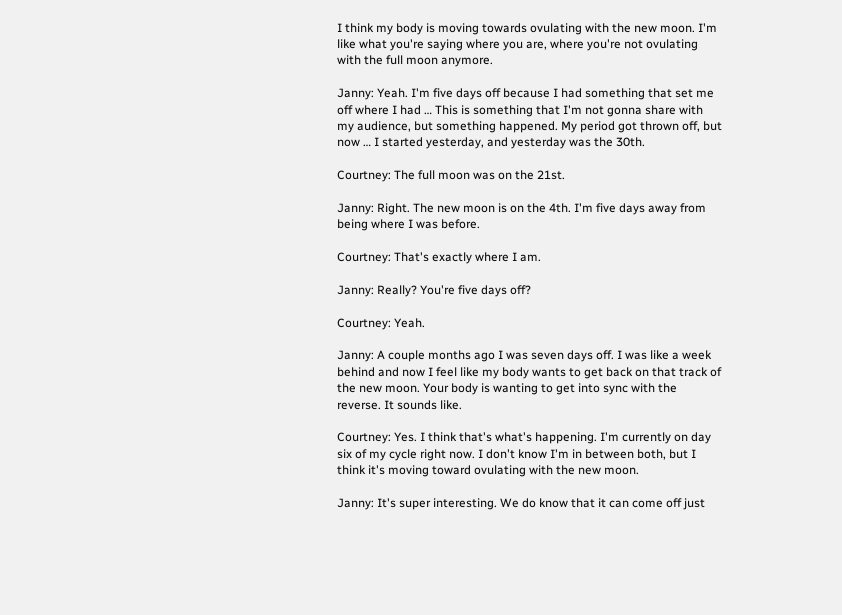I think my body is moving towards ovulating with the new moon. I'm like what you're saying where you are, where you're not ovulating with the full moon anymore.

Janny: Yeah. I'm five days off because I had something that set me off where I had … This is something that I'm not gonna share with my audience, but something happened. My period got thrown off, but now … I started yesterday, and yesterday was the 30th.

Courtney: The full moon was on the 21st.

Janny: Right. The new moon is on the 4th. I'm five days away from being where I was before.

Courtney: That's exactly where I am.

Janny: Really? You're five days off?

Courtney: Yeah.

Janny: A couple months ago I was seven days off. I was like a week behind and now I feel like my body wants to get back on that track of the new moon. Your body is wanting to get into sync with the reverse. It sounds like.

Courtney: Yes. I think that's what's happening. I'm currently on day six of my cycle right now. I don't know I'm in between both, but I think it's moving toward ovulating with the new moon.

Janny: It's super interesting. We do know that it can come off just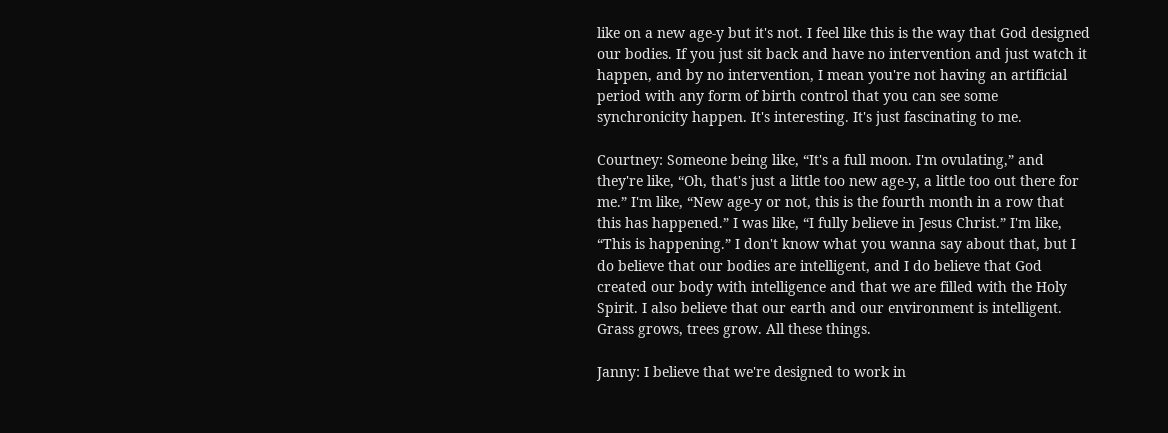like on a new age-y but it's not. I feel like this is the way that God designed our bodies. If you just sit back and have no intervention and just watch it happen, and by no intervention, I mean you're not having an artificial period with any form of birth control that you can see some synchronicity happen. It's interesting. It's just fascinating to me.

Courtney: Someone being like, “It's a full moon. I'm ovulating,” and they're like, “Oh, that's just a little too new age-y, a little too out there for me.” I'm like, “New age-y or not, this is the fourth month in a row that this has happened.” I was like, “I fully believe in Jesus Christ.” I'm like, “This is happening.” I don't know what you wanna say about that, but I do believe that our bodies are intelligent, and I do believe that God created our body with intelligence and that we are filled with the Holy Spirit. I also believe that our earth and our environment is intelligent. Grass grows, trees grow. All these things.

Janny: I believe that we're designed to work in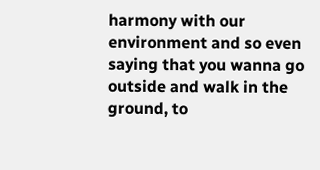harmony with our environment and so even saying that you wanna go outside and walk in the ground, to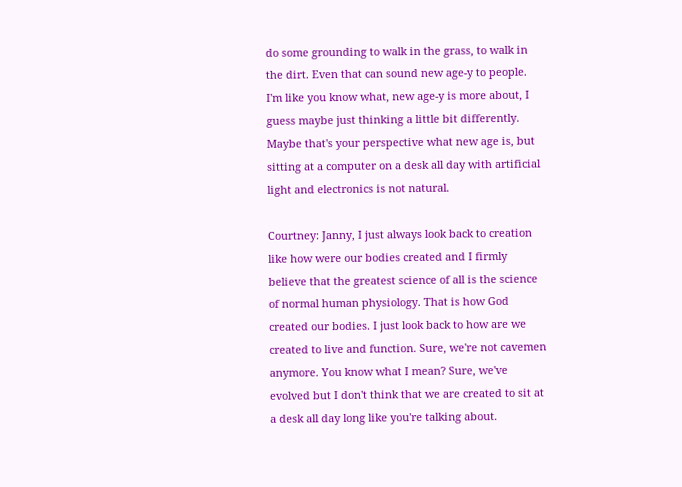do some grounding to walk in the grass, to walk in the dirt. Even that can sound new age-y to people. I'm like you know what, new age-y is more about, I guess maybe just thinking a little bit differently. Maybe that's your perspective what new age is, but sitting at a computer on a desk all day with artificial light and electronics is not natural.

Courtney: Janny, I just always look back to creation like how were our bodies created and I firmly believe that the greatest science of all is the science of normal human physiology. That is how God created our bodies. I just look back to how are we created to live and function. Sure, we're not cavemen anymore. You know what I mean? Sure, we've evolved but I don't think that we are created to sit at a desk all day long like you're talking about.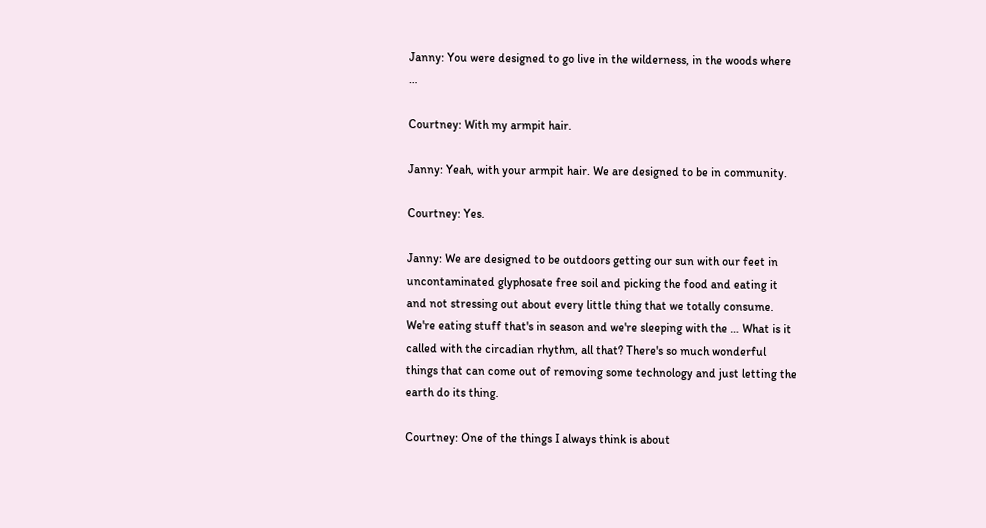Janny: You were designed to go live in the wilderness, in the woods where …

Courtney: With my armpit hair.

Janny: Yeah, with your armpit hair. We are designed to be in community.

Courtney: Yes.

Janny: We are designed to be outdoors getting our sun with our feet in uncontaminated glyphosate free soil and picking the food and eating it and not stressing out about every little thing that we totally consume. We're eating stuff that's in season and we're sleeping with the … What is it called with the circadian rhythm, all that? There's so much wonderful things that can come out of removing some technology and just letting the earth do its thing.

Courtney: One of the things I always think is about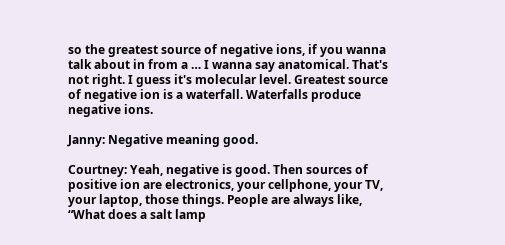so the greatest source of negative ions, if you wanna talk about in from a … I wanna say anatomical. That's not right. I guess it's molecular level. Greatest source of negative ion is a waterfall. Waterfalls produce negative ions.

Janny: Negative meaning good.

Courtney: Yeah, negative is good. Then sources of positive ion are electronics, your cellphone, your TV, your laptop, those things. People are always like, “What does a salt lamp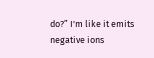do?” I'm like it emits negative ions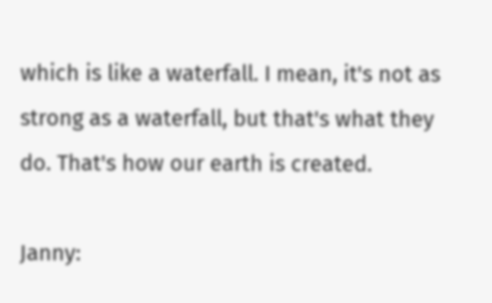which is like a waterfall. I mean, it's not as strong as a waterfall, but that's what they do. That's how our earth is created.

Janny: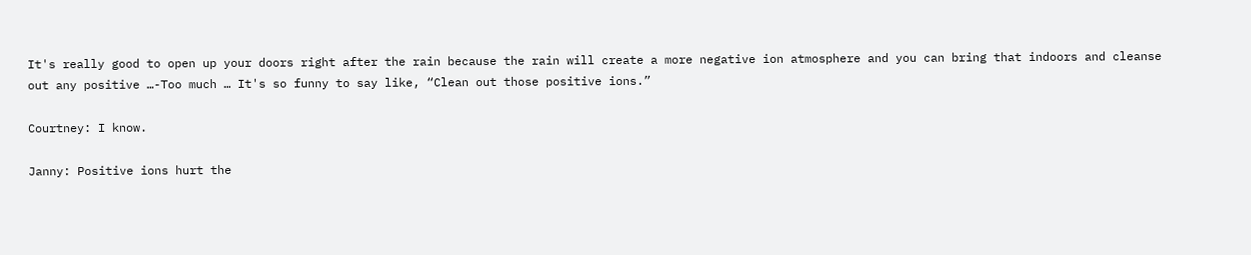It's really good to open up your doors right after the rain because the rain will create a more negative ion atmosphere and you can bring that indoors and cleanse out any positive …-Too much … It's so funny to say like, “Clean out those positive ions.”

Courtney: I know.

Janny: Positive ions hurt the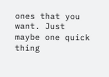ones that you want. Just maybe one quick thing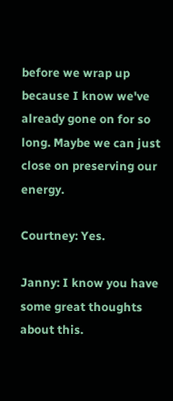before we wrap up because I know we've already gone on for so long. Maybe we can just close on preserving our energy.

Courtney: Yes.

Janny: I know you have some great thoughts about this.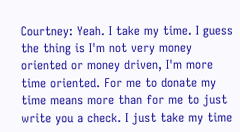Courtney: Yeah. I take my time. I guess the thing is I'm not very money oriented or money driven, I'm more time oriented. For me to donate my time means more than for me to just write you a check. I just take my time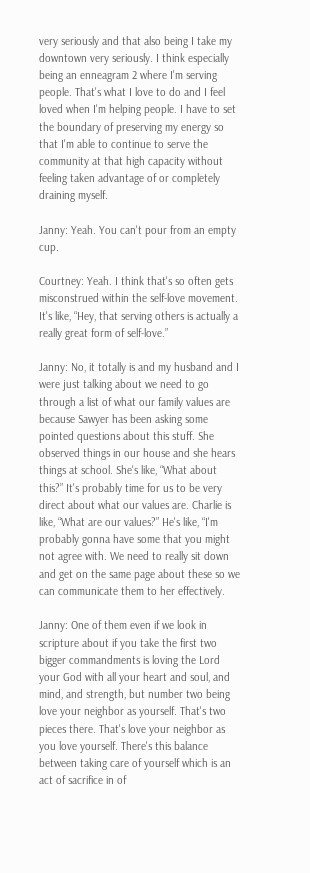very seriously and that also being I take my downtown very seriously. I think especially being an enneagram 2 where I'm serving people. That's what I love to do and I feel loved when I'm helping people. I have to set the boundary of preserving my energy so that I'm able to continue to serve the community at that high capacity without feeling taken advantage of or completely draining myself.

Janny: Yeah. You can't pour from an empty cup.

Courtney: Yeah. I think that's so often gets misconstrued within the self-love movement. It's like, “Hey, that serving others is actually a really great form of self-love.”

Janny: No, it totally is and my husband and I were just talking about we need to go through a list of what our family values are because Sawyer has been asking some pointed questions about this stuff. She observed things in our house and she hears things at school. She's like, “What about this?” It's probably time for us to be very direct about what our values are. Charlie is like, “What are our values?” He's like, “I'm probably gonna have some that you might not agree with. We need to really sit down and get on the same page about these so we can communicate them to her effectively.

Janny: One of them even if we look in scripture about if you take the first two bigger commandments is loving the Lord your God with all your heart and soul, and mind, and strength, but number two being love your neighbor as yourself. That's two pieces there. That's love your neighbor as you love yourself. There's this balance between taking care of yourself which is an act of sacrifice in of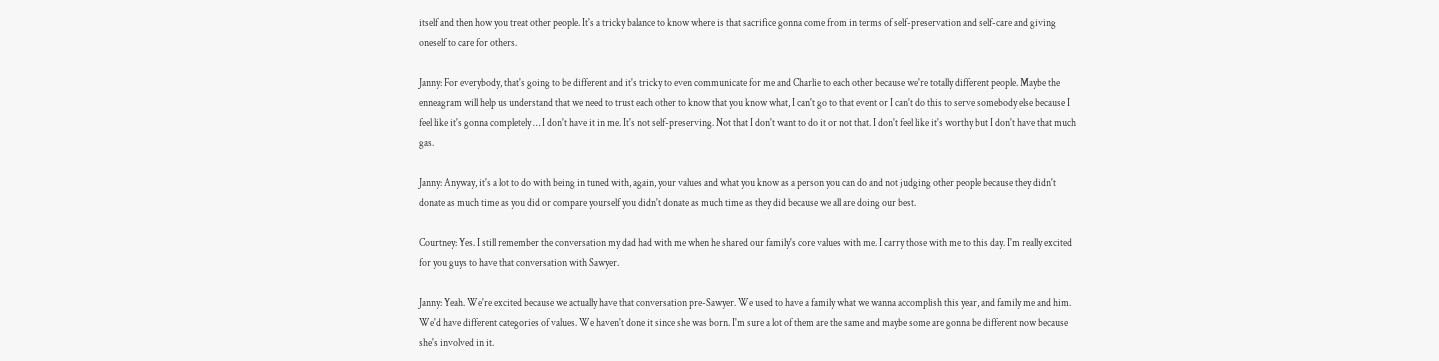itself and then how you treat other people. It's a tricky balance to know where is that sacrifice gonna come from in terms of self-preservation and self-care and giving oneself to care for others.

Janny: For everybody, that's going to be different and it's tricky to even communicate for me and Charlie to each other because we're totally different people. Maybe the enneagram will help us understand that we need to trust each other to know that you know what, I can't go to that event or I can't do this to serve somebody else because I feel like it's gonna completely … I don't have it in me. It's not self-preserving. Not that I don't want to do it or not that. I don't feel like it's worthy but I don't have that much gas.

Janny: Anyway, it's a lot to do with being in tuned with, again, your values and what you know as a person you can do and not judging other people because they didn't donate as much time as you did or compare yourself you didn't donate as much time as they did because we all are doing our best.

Courtney: Yes. I still remember the conversation my dad had with me when he shared our family's core values with me. I carry those with me to this day. I'm really excited for you guys to have that conversation with Sawyer.

Janny: Yeah. We're excited because we actually have that conversation pre-Sawyer. We used to have a family what we wanna accomplish this year, and family me and him. We'd have different categories of values. We haven't done it since she was born. I'm sure a lot of them are the same and maybe some are gonna be different now because she's involved in it.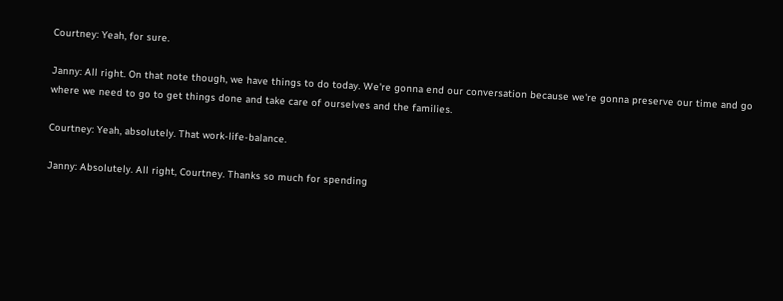Courtney: Yeah, for sure.

Janny: All right. On that note though, we have things to do today. We're gonna end our conversation because we're gonna preserve our time and go where we need to go to get things done and take care of ourselves and the families.

Courtney: Yeah, absolutely. That work-life-balance.

Janny: Absolutely. All right, Courtney. Thanks so much for spending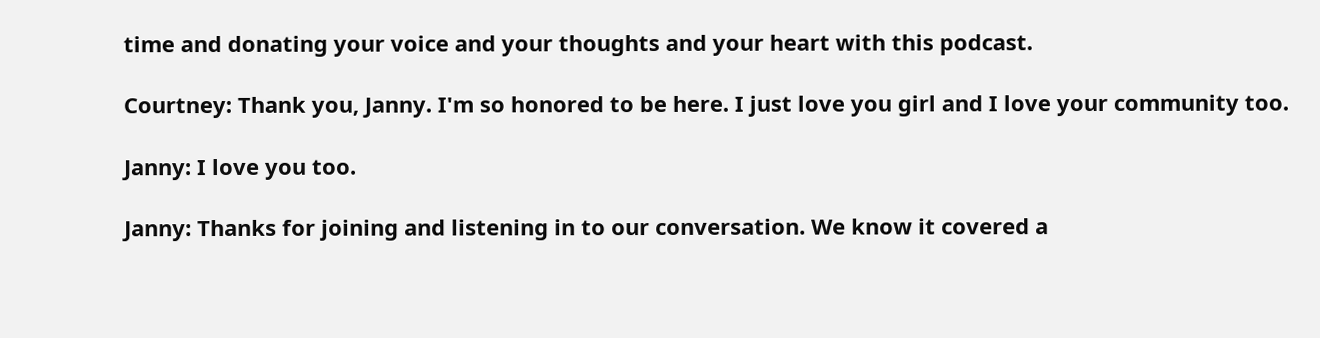time and donating your voice and your thoughts and your heart with this podcast.

Courtney: Thank you, Janny. I'm so honored to be here. I just love you girl and I love your community too.

Janny: I love you too.

Janny: Thanks for joining and listening in to our conversation. We know it covered a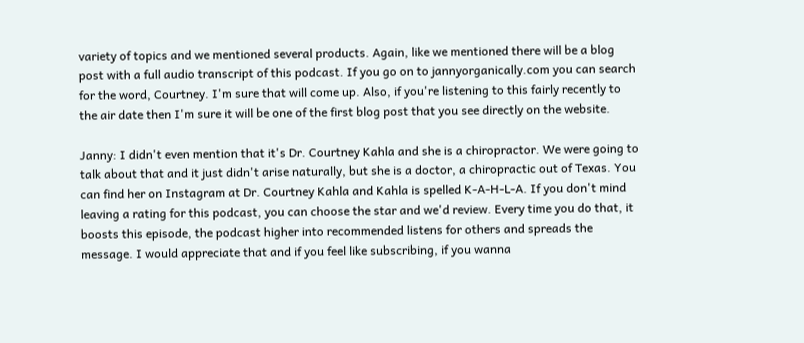variety of topics and we mentioned several products. Again, like we mentioned there will be a blog post with a full audio transcript of this podcast. If you go on to jannyorganically.com you can search for the word, Courtney. I'm sure that will come up. Also, if you're listening to this fairly recently to the air date then I'm sure it will be one of the first blog post that you see directly on the website.

Janny: I didn't even mention that it's Dr. Courtney Kahla and she is a chiropractor. We were going to talk about that and it just didn't arise naturally, but she is a doctor, a chiropractic out of Texas. You can find her on Instagram at Dr. Courtney Kahla and Kahla is spelled K-A-H-L-A. If you don't mind leaving a rating for this podcast, you can choose the star and we'd review. Every time you do that, it boosts this episode, the podcast higher into recommended listens for others and spreads the message. I would appreciate that and if you feel like subscribing, if you wanna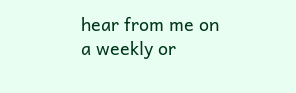hear from me on a weekly or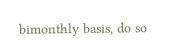bimonthly basis, do so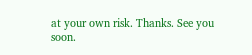at your own risk. Thanks. See you soon.